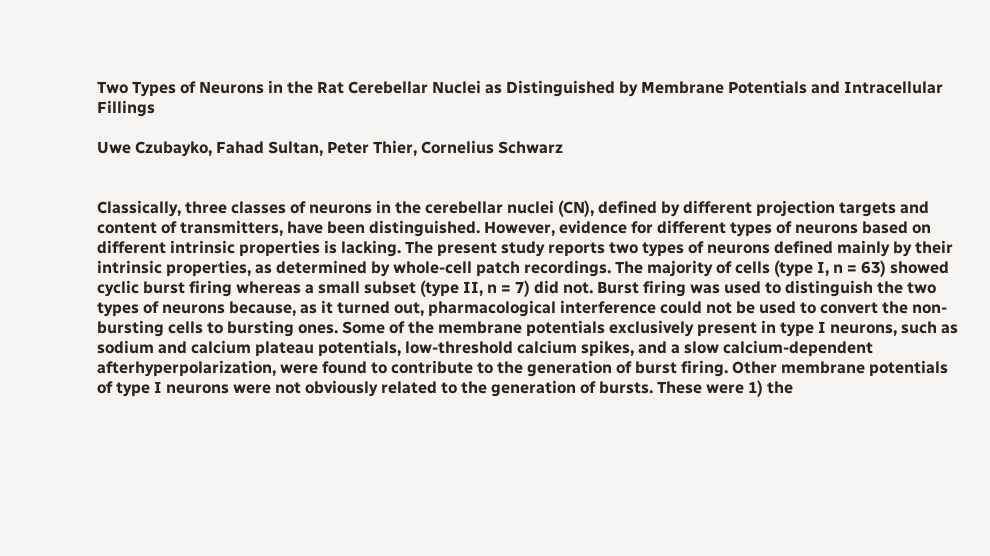Two Types of Neurons in the Rat Cerebellar Nuclei as Distinguished by Membrane Potentials and Intracellular Fillings

Uwe Czubayko, Fahad Sultan, Peter Thier, Cornelius Schwarz


Classically, three classes of neurons in the cerebellar nuclei (CN), defined by different projection targets and content of transmitters, have been distinguished. However, evidence for different types of neurons based on different intrinsic properties is lacking. The present study reports two types of neurons defined mainly by their intrinsic properties, as determined by whole-cell patch recordings. The majority of cells (type I, n = 63) showed cyclic burst firing whereas a small subset (type II, n = 7) did not. Burst firing was used to distinguish the two types of neurons because, as it turned out, pharmacological interference could not be used to convert the non-bursting cells to bursting ones. Some of the membrane potentials exclusively present in type I neurons, such as sodium and calcium plateau potentials, low-threshold calcium spikes, and a slow calcium-dependent afterhyperpolarization, were found to contribute to the generation of burst firing. Other membrane potentials of type I neurons were not obviously related to the generation of bursts. These were 1) the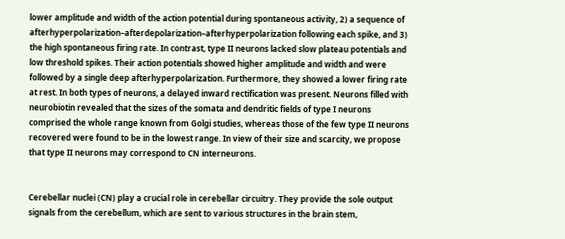lower amplitude and width of the action potential during spontaneous activity, 2) a sequence of afterhyperpolarization–afterdepolarization–afterhyperpolarization following each spike, and 3) the high spontaneous firing rate. In contrast, type II neurons lacked slow plateau potentials and low threshold spikes. Their action potentials showed higher amplitude and width and were followed by a single deep afterhyperpolarization. Furthermore, they showed a lower firing rate at rest. In both types of neurons, a delayed inward rectification was present. Neurons filled with neurobiotin revealed that the sizes of the somata and dendritic fields of type I neurons comprised the whole range known from Golgi studies, whereas those of the few type II neurons recovered were found to be in the lowest range. In view of their size and scarcity, we propose that type II neurons may correspond to CN interneurons.


Cerebellar nuclei (CN) play a crucial role in cerebellar circuitry. They provide the sole output signals from the cerebellum, which are sent to various structures in the brain stem,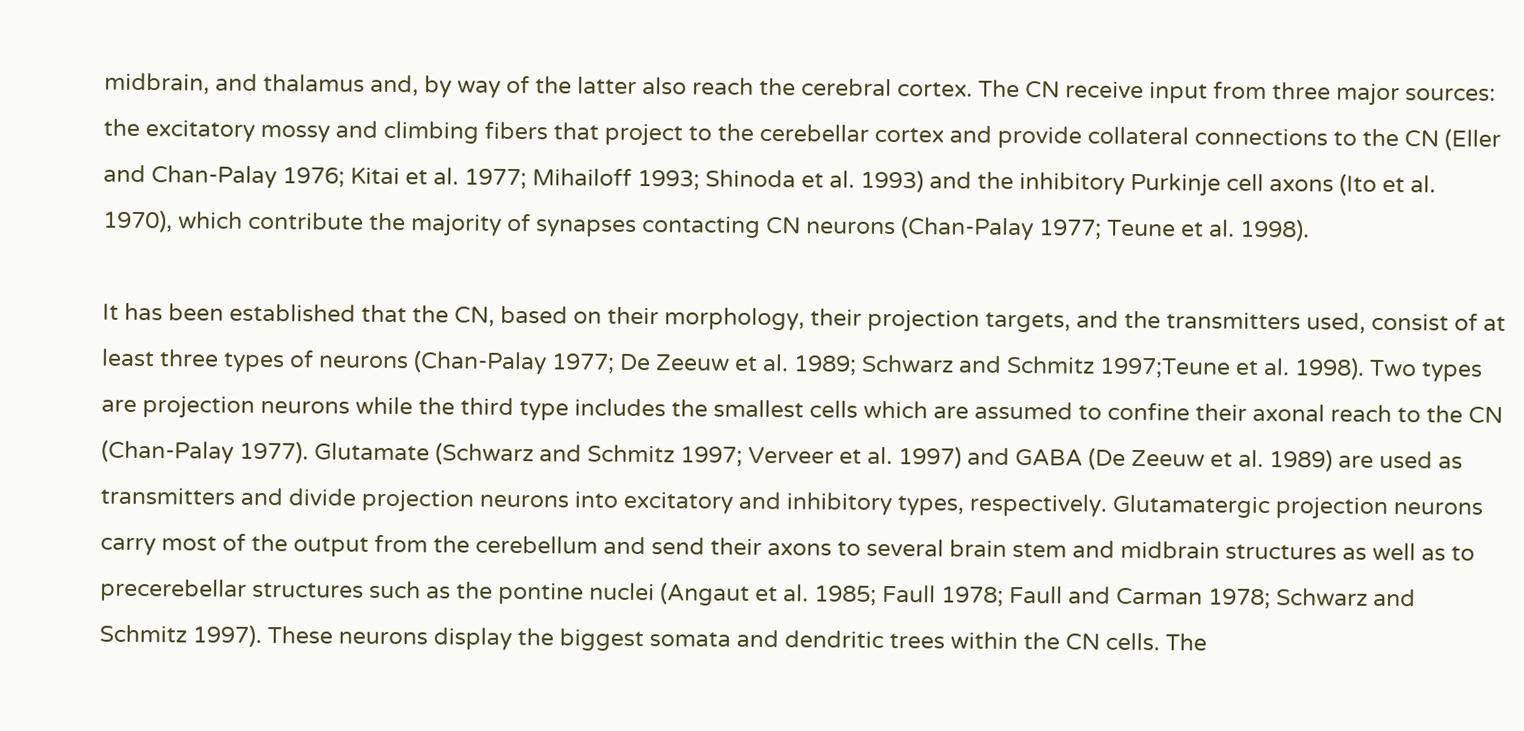midbrain, and thalamus and, by way of the latter also reach the cerebral cortex. The CN receive input from three major sources: the excitatory mossy and climbing fibers that project to the cerebellar cortex and provide collateral connections to the CN (Eller and Chan-Palay 1976; Kitai et al. 1977; Mihailoff 1993; Shinoda et al. 1993) and the inhibitory Purkinje cell axons (Ito et al. 1970), which contribute the majority of synapses contacting CN neurons (Chan-Palay 1977; Teune et al. 1998).

It has been established that the CN, based on their morphology, their projection targets, and the transmitters used, consist of at least three types of neurons (Chan-Palay 1977; De Zeeuw et al. 1989; Schwarz and Schmitz 1997;Teune et al. 1998). Two types are projection neurons while the third type includes the smallest cells which are assumed to confine their axonal reach to the CN (Chan-Palay 1977). Glutamate (Schwarz and Schmitz 1997; Verveer et al. 1997) and GABA (De Zeeuw et al. 1989) are used as transmitters and divide projection neurons into excitatory and inhibitory types, respectively. Glutamatergic projection neurons carry most of the output from the cerebellum and send their axons to several brain stem and midbrain structures as well as to precerebellar structures such as the pontine nuclei (Angaut et al. 1985; Faull 1978; Faull and Carman 1978; Schwarz and Schmitz 1997). These neurons display the biggest somata and dendritic trees within the CN cells. The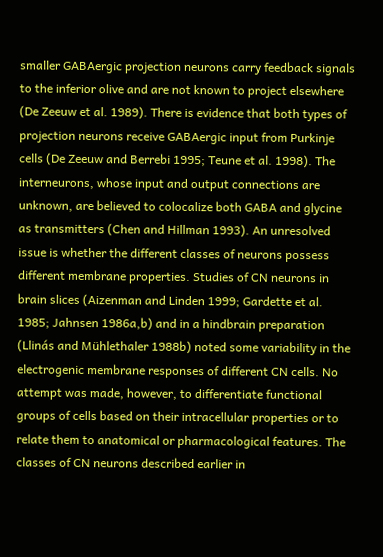smaller GABAergic projection neurons carry feedback signals to the inferior olive and are not known to project elsewhere (De Zeeuw et al. 1989). There is evidence that both types of projection neurons receive GABAergic input from Purkinje cells (De Zeeuw and Berrebi 1995; Teune et al. 1998). The interneurons, whose input and output connections are unknown, are believed to colocalize both GABA and glycine as transmitters (Chen and Hillman 1993). An unresolved issue is whether the different classes of neurons possess different membrane properties. Studies of CN neurons in brain slices (Aizenman and Linden 1999; Gardette et al. 1985; Jahnsen 1986a,b) and in a hindbrain preparation (Llinás and Mühlethaler 1988b) noted some variability in the electrogenic membrane responses of different CN cells. No attempt was made, however, to differentiate functional groups of cells based on their intracellular properties or to relate them to anatomical or pharmacological features. The classes of CN neurons described earlier in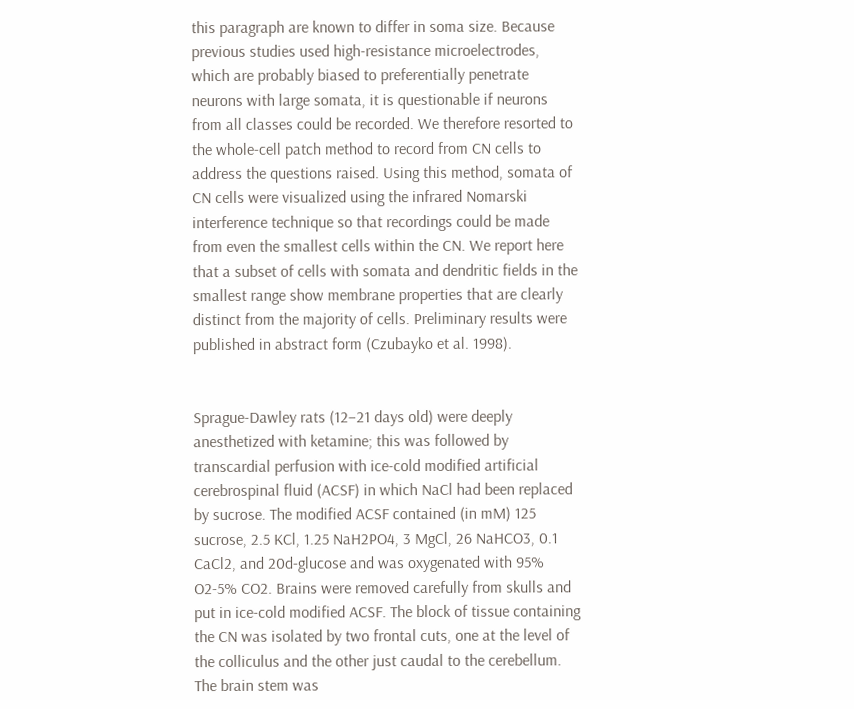this paragraph are known to differ in soma size. Because previous studies used high-resistance microelectrodes, which are probably biased to preferentially penetrate neurons with large somata, it is questionable if neurons from all classes could be recorded. We therefore resorted to the whole-cell patch method to record from CN cells to address the questions raised. Using this method, somata of CN cells were visualized using the infrared Nomarski interference technique so that recordings could be made from even the smallest cells within the CN. We report here that a subset of cells with somata and dendritic fields in the smallest range show membrane properties that are clearly distinct from the majority of cells. Preliminary results were published in abstract form (Czubayko et al. 1998).


Sprague-Dawley rats (12–21 days old) were deeply anesthetized with ketamine; this was followed by transcardial perfusion with ice-cold modified artificial cerebrospinal fluid (ACSF) in which NaCl had been replaced by sucrose. The modified ACSF contained (in mM) 125 sucrose, 2.5 KCl, 1.25 NaH2PO4, 3 MgCl, 26 NaHCO3, 0.1 CaCl2, and 20d-glucose and was oxygenated with 95% O2-5% CO2. Brains were removed carefully from skulls and put in ice-cold modified ACSF. The block of tissue containing the CN was isolated by two frontal cuts, one at the level of the colliculus and the other just caudal to the cerebellum. The brain stem was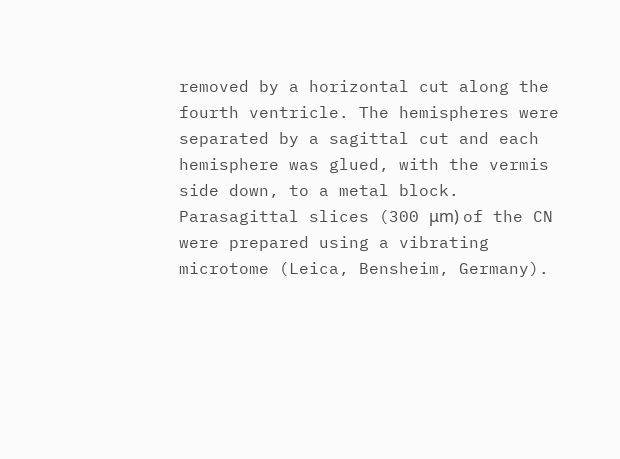removed by a horizontal cut along the fourth ventricle. The hemispheres were separated by a sagittal cut and each hemisphere was glued, with the vermis side down, to a metal block. Parasagittal slices (300 μm) of the CN were prepared using a vibrating microtome (Leica, Bensheim, Germany).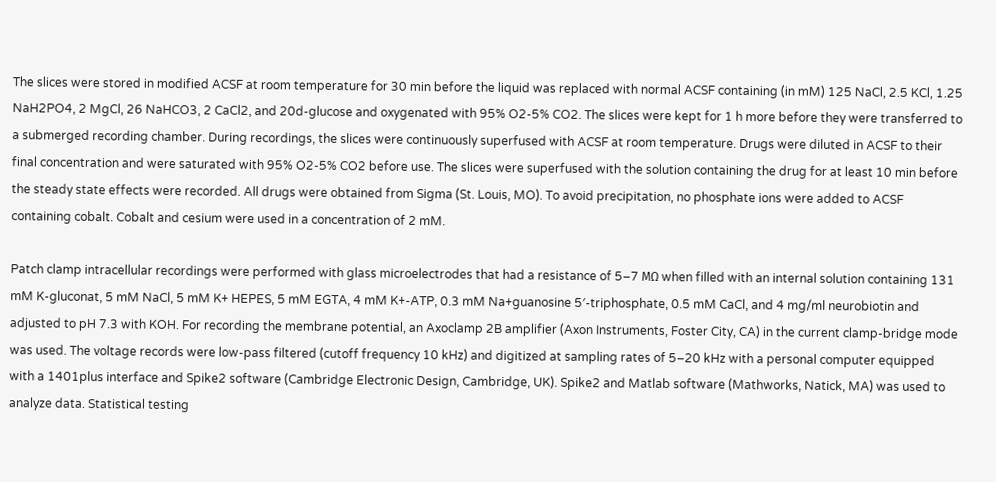The slices were stored in modified ACSF at room temperature for 30 min before the liquid was replaced with normal ACSF containing (in mM) 125 NaCl, 2.5 KCl, 1.25 NaH2PO4, 2 MgCl, 26 NaHCO3, 2 CaCl2, and 20d-glucose and oxygenated with 95% O2-5% CO2. The slices were kept for 1 h more before they were transferred to a submerged recording chamber. During recordings, the slices were continuously superfused with ACSF at room temperature. Drugs were diluted in ACSF to their final concentration and were saturated with 95% O2-5% CO2 before use. The slices were superfused with the solution containing the drug for at least 10 min before the steady state effects were recorded. All drugs were obtained from Sigma (St. Louis, MO). To avoid precipitation, no phosphate ions were added to ACSF containing cobalt. Cobalt and cesium were used in a concentration of 2 mM.

Patch clamp intracellular recordings were performed with glass microelectrodes that had a resistance of 5–7 MΩ when filled with an internal solution containing 131 mM K-gluconat, 5 mM NaCl, 5 mM K+ HEPES, 5 mM EGTA, 4 mM K+-ATP, 0.3 mM Na+guanosine 5′-triphosphate, 0.5 mM CaCl, and 4 mg/ml neurobiotin and adjusted to pH 7.3 with KOH. For recording the membrane potential, an Axoclamp 2B amplifier (Axon Instruments, Foster City, CA) in the current clamp-bridge mode was used. The voltage records were low-pass filtered (cutoff frequency 10 kHz) and digitized at sampling rates of 5–20 kHz with a personal computer equipped with a 1401plus interface and Spike2 software (Cambridge Electronic Design, Cambridge, UK). Spike2 and Matlab software (Mathworks, Natick, MA) was used to analyze data. Statistical testing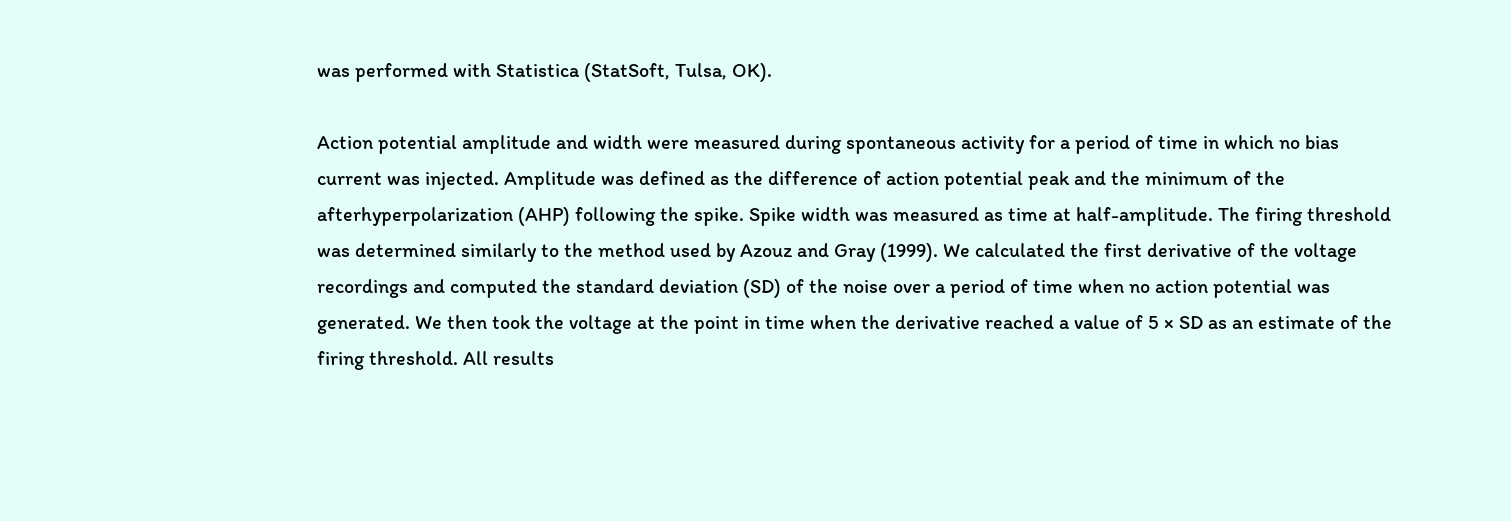was performed with Statistica (StatSoft, Tulsa, OK).

Action potential amplitude and width were measured during spontaneous activity for a period of time in which no bias current was injected. Amplitude was defined as the difference of action potential peak and the minimum of the afterhyperpolarization (AHP) following the spike. Spike width was measured as time at half-amplitude. The firing threshold was determined similarly to the method used by Azouz and Gray (1999). We calculated the first derivative of the voltage recordings and computed the standard deviation (SD) of the noise over a period of time when no action potential was generated. We then took the voltage at the point in time when the derivative reached a value of 5 × SD as an estimate of the firing threshold. All results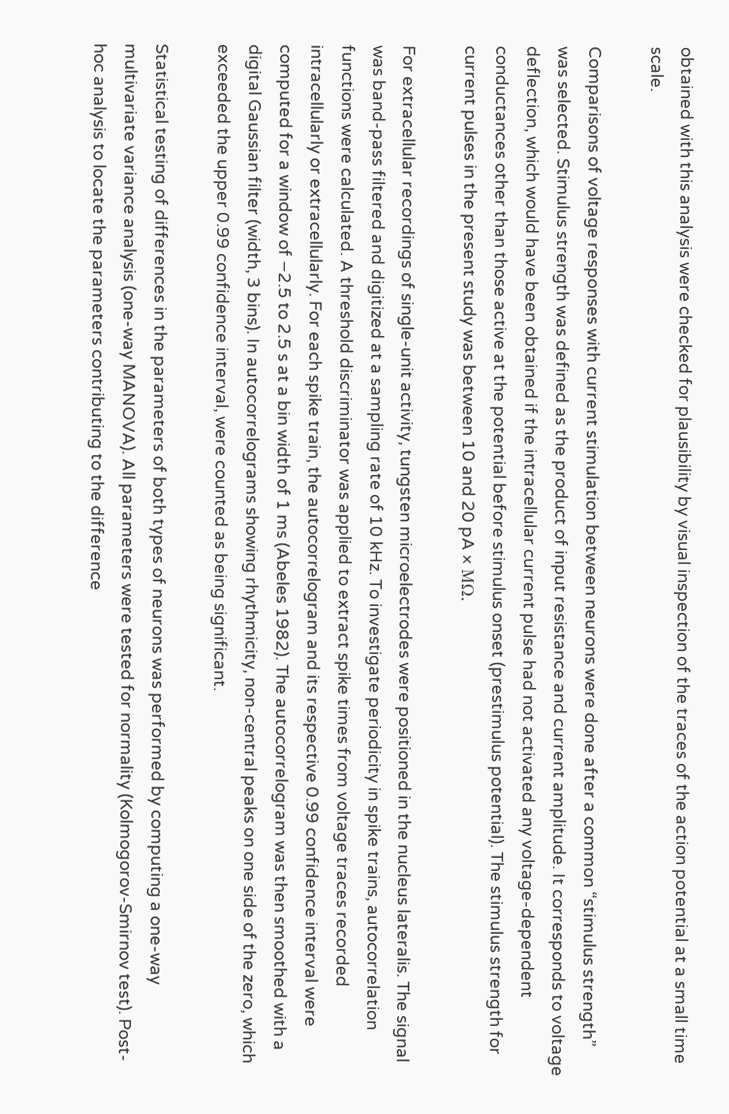obtained with this analysis were checked for plausibility by visual inspection of the traces of the action potential at a small time scale.

Comparisons of voltage responses with current stimulation between neurons were done after a common “stimulus strength” was selected. Stimulus strength was defined as the product of input resistance and current amplitude. It corresponds to voltage deflection, which would have been obtained if the intracellular current pulse had not activated any voltage-dependent conductances other than those active at the potential before stimulus onset (prestimulus potential). The stimulus strength for current pulses in the present study was between 10 and 20 pA × MΩ.

For extracellular recordings of single-unit activity, tungsten microelectrodes were positioned in the nucleus lateralis. The signal was band-pass filtered and digitized at a sampling rate of 10 kHz. To investigate periodicity in spike trains, autocorrelation functions were calculated. A threshold discriminator was applied to extract spike times from voltage traces recorded intracellularly or extracellularly. For each spike train, the autocorrelogram and its respective 0.99 confidence interval were computed for a window of −2.5 to 2.5 s at a bin width of 1 ms (Abeles 1982). The autocorrelogram was then smoothed with a digital Gaussian filter (width, 3 bins). In autocorrelograms showing rhythmicity, non-central peaks on one side of the zero, which exceeded the upper 0.99 confidence interval, were counted as being significant.

Statistical testing of differences in the parameters of both types of neurons was performed by computing a one-way multivariate variance analysis (one-way MANOVA). All parameters were tested for normality (Kolmogorov-Smirnov test). Post-hoc analysis to locate the parameters contributing to the difference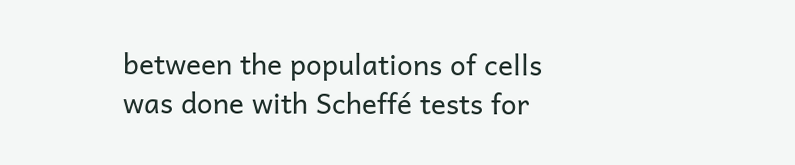between the populations of cells was done with Scheffé tests for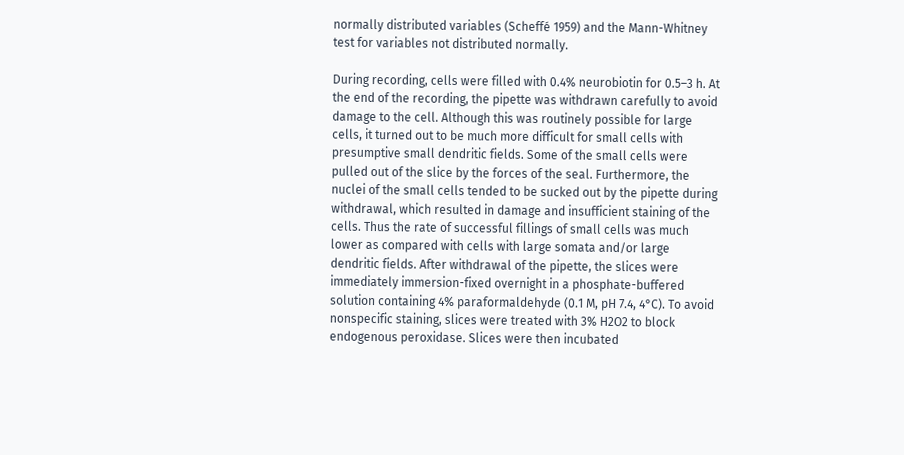normally distributed variables (Scheffé 1959) and the Mann-Whitney test for variables not distributed normally.

During recording, cells were filled with 0.4% neurobiotin for 0.5–3 h. At the end of the recording, the pipette was withdrawn carefully to avoid damage to the cell. Although this was routinely possible for large cells, it turned out to be much more difficult for small cells with presumptive small dendritic fields. Some of the small cells were pulled out of the slice by the forces of the seal. Furthermore, the nuclei of the small cells tended to be sucked out by the pipette during withdrawal, which resulted in damage and insufficient staining of the cells. Thus the rate of successful fillings of small cells was much lower as compared with cells with large somata and/or large dendritic fields. After withdrawal of the pipette, the slices were immediately immersion-fixed overnight in a phosphate-buffered solution containing 4% paraformaldehyde (0.1 M, pH 7.4, 4°C). To avoid nonspecific staining, slices were treated with 3% H2O2 to block endogenous peroxidase. Slices were then incubated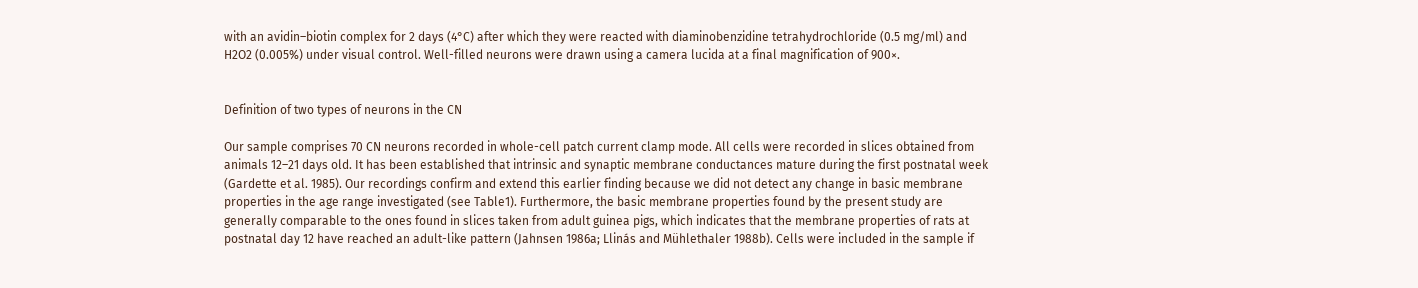with an avidin–biotin complex for 2 days (4°C) after which they were reacted with diaminobenzidine tetrahydrochloride (0.5 mg/ml) and H2O2 (0.005%) under visual control. Well-filled neurons were drawn using a camera lucida at a final magnification of 900×.


Definition of two types of neurons in the CN

Our sample comprises 70 CN neurons recorded in whole-cell patch current clamp mode. All cells were recorded in slices obtained from animals 12–21 days old. It has been established that intrinsic and synaptic membrane conductances mature during the first postnatal week (Gardette et al. 1985). Our recordings confirm and extend this earlier finding because we did not detect any change in basic membrane properties in the age range investigated (see Table1). Furthermore, the basic membrane properties found by the present study are generally comparable to the ones found in slices taken from adult guinea pigs, which indicates that the membrane properties of rats at postnatal day 12 have reached an adult-like pattern (Jahnsen 1986a; Llinás and Mühlethaler 1988b). Cells were included in the sample if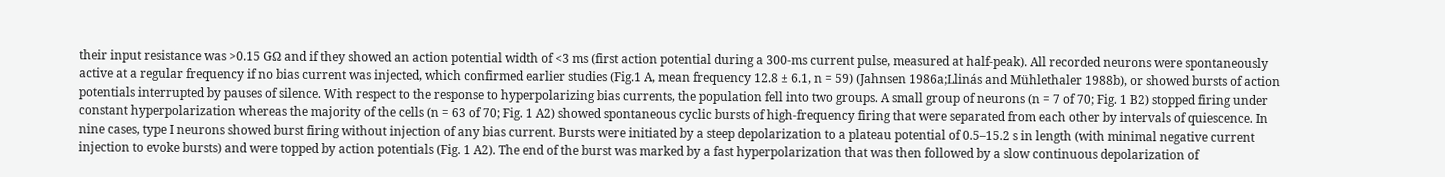their input resistance was >0.15 GΩ and if they showed an action potential width of <3 ms (first action potential during a 300-ms current pulse, measured at half-peak). All recorded neurons were spontaneously active at a regular frequency if no bias current was injected, which confirmed earlier studies (Fig.1 A, mean frequency 12.8 ± 6.1, n = 59) (Jahnsen 1986a;Llinás and Mühlethaler 1988b), or showed bursts of action potentials interrupted by pauses of silence. With respect to the response to hyperpolarizing bias currents, the population fell into two groups. A small group of neurons (n = 7 of 70; Fig. 1 B2) stopped firing under constant hyperpolarization whereas the majority of the cells (n = 63 of 70; Fig. 1 A2) showed spontaneous cyclic bursts of high-frequency firing that were separated from each other by intervals of quiescence. In nine cases, type I neurons showed burst firing without injection of any bias current. Bursts were initiated by a steep depolarization to a plateau potential of 0.5–15.2 s in length (with minimal negative current injection to evoke bursts) and were topped by action potentials (Fig. 1 A2). The end of the burst was marked by a fast hyperpolarization that was then followed by a slow continuous depolarization of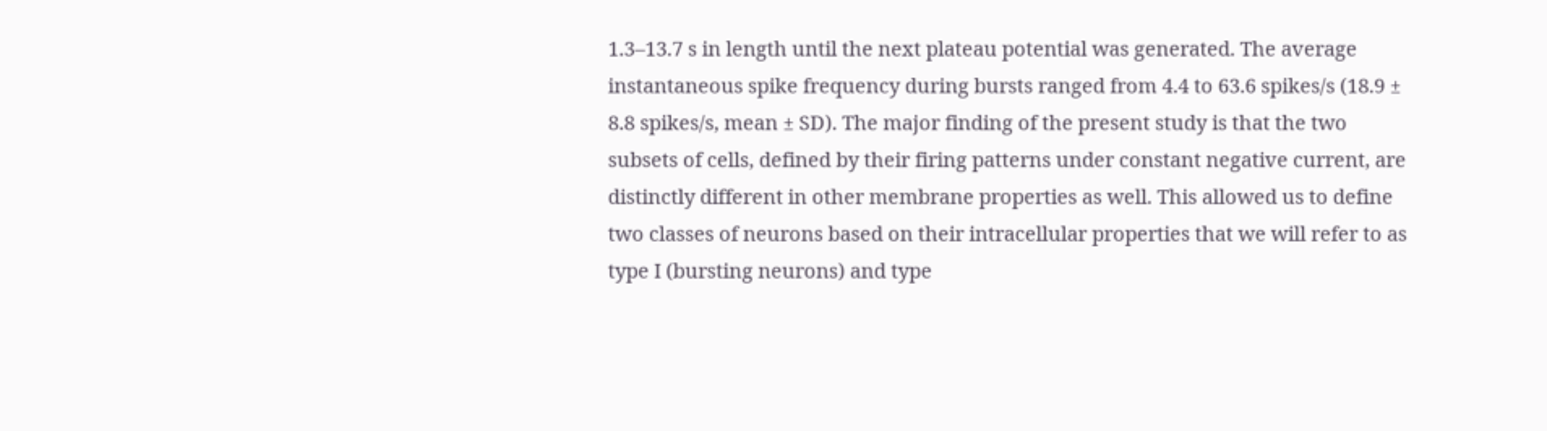1.3–13.7 s in length until the next plateau potential was generated. The average instantaneous spike frequency during bursts ranged from 4.4 to 63.6 spikes/s (18.9 ± 8.8 spikes/s, mean ± SD). The major finding of the present study is that the two subsets of cells, defined by their firing patterns under constant negative current, are distinctly different in other membrane properties as well. This allowed us to define two classes of neurons based on their intracellular properties that we will refer to as type I (bursting neurons) and type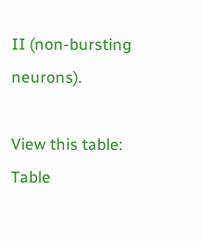II (non-bursting neurons).

View this table:
Table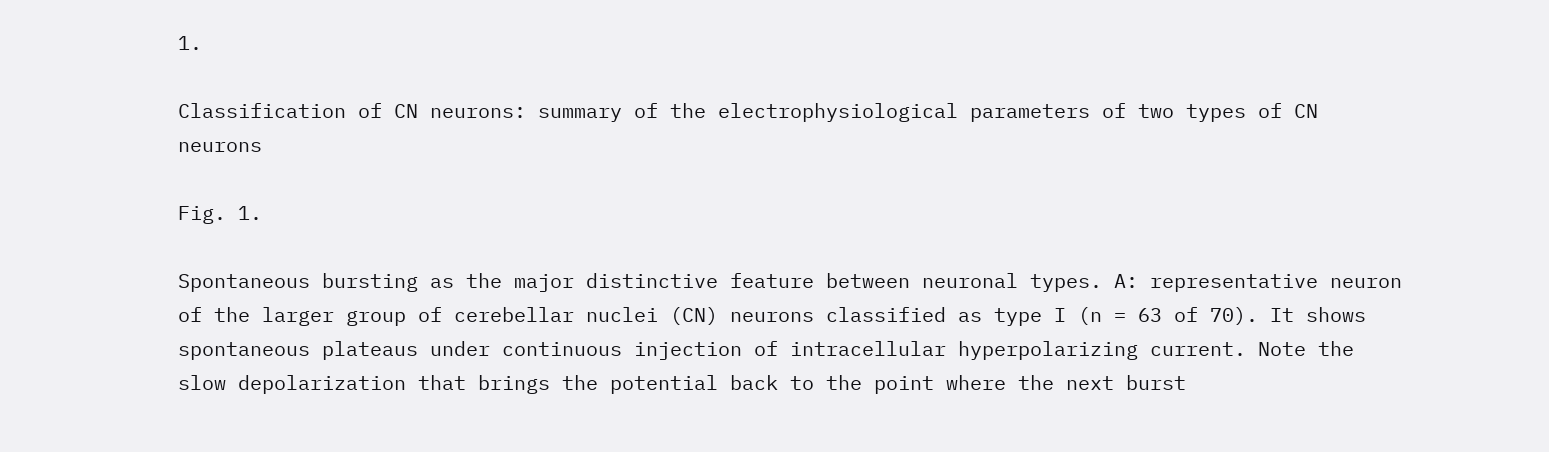1.

Classification of CN neurons: summary of the electrophysiological parameters of two types of CN neurons

Fig. 1.

Spontaneous bursting as the major distinctive feature between neuronal types. A: representative neuron of the larger group of cerebellar nuclei (CN) neurons classified as type I (n = 63 of 70). It shows spontaneous plateaus under continuous injection of intracellular hyperpolarizing current. Note the slow depolarization that brings the potential back to the point where the next burst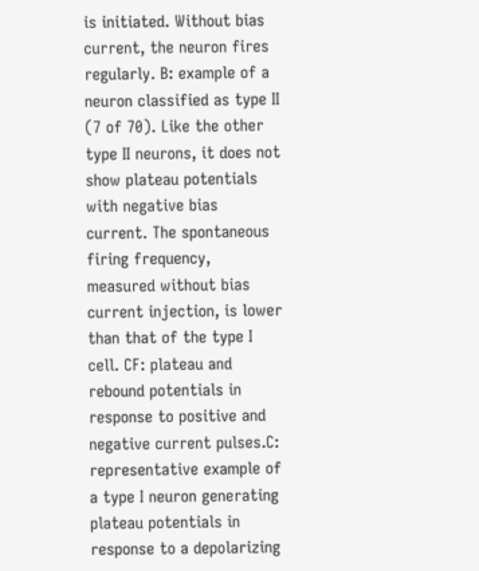is initiated. Without bias current, the neuron fires regularly. B: example of a neuron classified as type II (7 of 70). Like the other type II neurons, it does not show plateau potentials with negative bias current. The spontaneous firing frequency, measured without bias current injection, is lower than that of the type I cell. CF: plateau and rebound potentials in response to positive and negative current pulses.C: representative example of a type I neuron generating plateau potentials in response to a depolarizing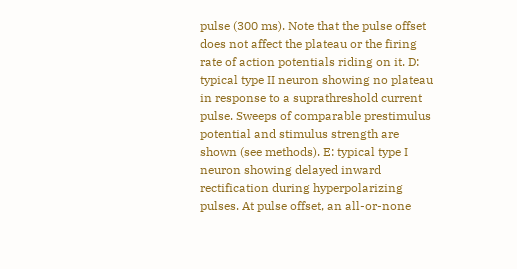pulse (300 ms). Note that the pulse offset does not affect the plateau or the firing rate of action potentials riding on it. D: typical type II neuron showing no plateau in response to a suprathreshold current pulse. Sweeps of comparable prestimulus potential and stimulus strength are shown (see methods). E: typical type I neuron showing delayed inward rectification during hyperpolarizing pulses. At pulse offset, an all-or-none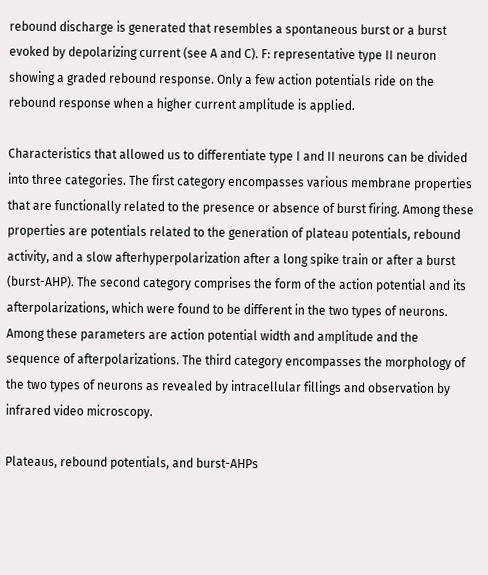rebound discharge is generated that resembles a spontaneous burst or a burst evoked by depolarizing current (see A and C). F: representative type II neuron showing a graded rebound response. Only a few action potentials ride on the rebound response when a higher current amplitude is applied.

Characteristics that allowed us to differentiate type I and II neurons can be divided into three categories. The first category encompasses various membrane properties that are functionally related to the presence or absence of burst firing. Among these properties are potentials related to the generation of plateau potentials, rebound activity, and a slow afterhyperpolarization after a long spike train or after a burst (burst-AHP). The second category comprises the form of the action potential and its afterpolarizations, which were found to be different in the two types of neurons. Among these parameters are action potential width and amplitude and the sequence of afterpolarizations. The third category encompasses the morphology of the two types of neurons as revealed by intracellular fillings and observation by infrared video microscopy.

Plateaus, rebound potentials, and burst-AHPs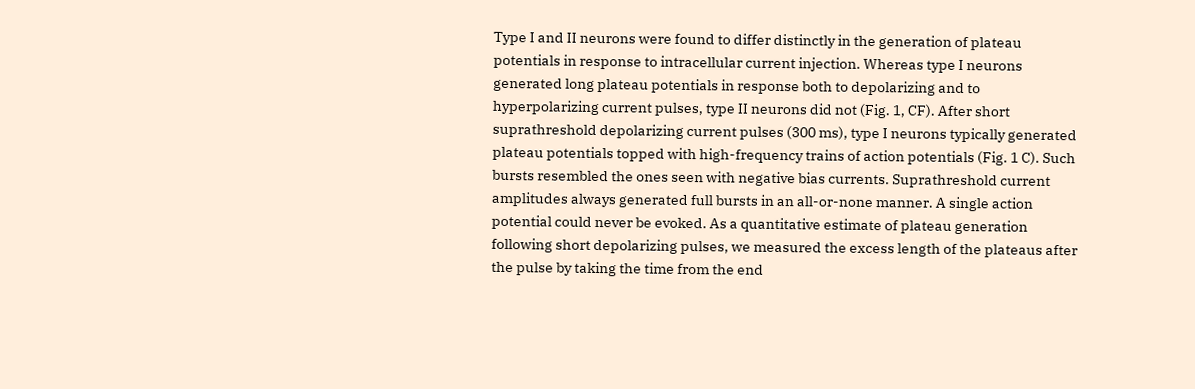Type I and II neurons were found to differ distinctly in the generation of plateau potentials in response to intracellular current injection. Whereas type I neurons generated long plateau potentials in response both to depolarizing and to hyperpolarizing current pulses, type II neurons did not (Fig. 1, CF). After short suprathreshold depolarizing current pulses (300 ms), type I neurons typically generated plateau potentials topped with high-frequency trains of action potentials (Fig. 1 C). Such bursts resembled the ones seen with negative bias currents. Suprathreshold current amplitudes always generated full bursts in an all-or-none manner. A single action potential could never be evoked. As a quantitative estimate of plateau generation following short depolarizing pulses, we measured the excess length of the plateaus after the pulse by taking the time from the end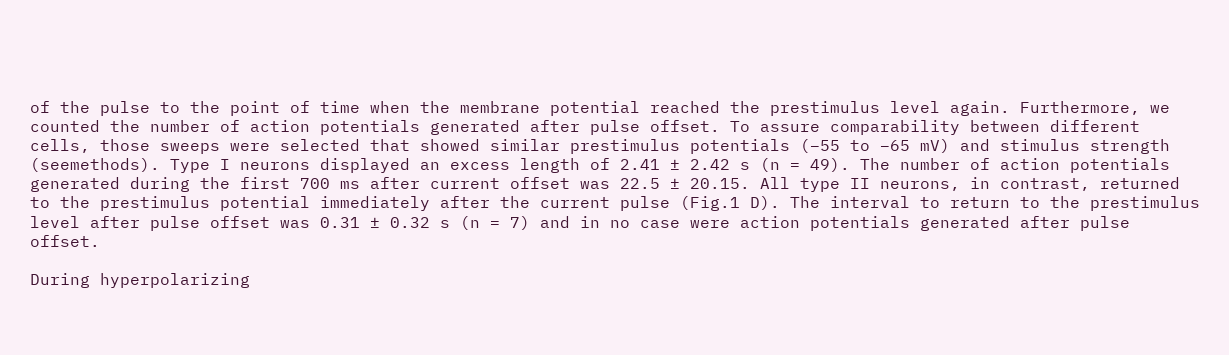of the pulse to the point of time when the membrane potential reached the prestimulus level again. Furthermore, we counted the number of action potentials generated after pulse offset. To assure comparability between different cells, those sweeps were selected that showed similar prestimulus potentials (−55 to −65 mV) and stimulus strength (seemethods). Type I neurons displayed an excess length of 2.41 ± 2.42 s (n = 49). The number of action potentials generated during the first 700 ms after current offset was 22.5 ± 20.15. All type II neurons, in contrast, returned to the prestimulus potential immediately after the current pulse (Fig.1 D). The interval to return to the prestimulus level after pulse offset was 0.31 ± 0.32 s (n = 7) and in no case were action potentials generated after pulse offset.

During hyperpolarizing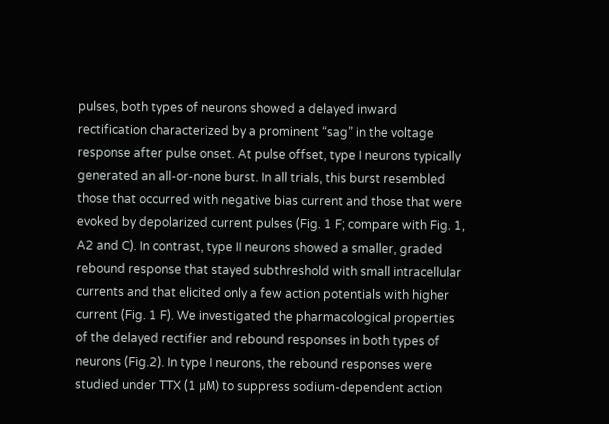pulses, both types of neurons showed a delayed inward rectification characterized by a prominent “sag” in the voltage response after pulse onset. At pulse offset, type I neurons typically generated an all-or-none burst. In all trials, this burst resembled those that occurred with negative bias current and those that were evoked by depolarized current pulses (Fig. 1 F; compare with Fig. 1, A2 and C). In contrast, type II neurons showed a smaller, graded rebound response that stayed subthreshold with small intracellular currents and that elicited only a few action potentials with higher current (Fig. 1 F). We investigated the pharmacological properties of the delayed rectifier and rebound responses in both types of neurons (Fig.2). In type I neurons, the rebound responses were studied under TTX (1 μM) to suppress sodium-dependent action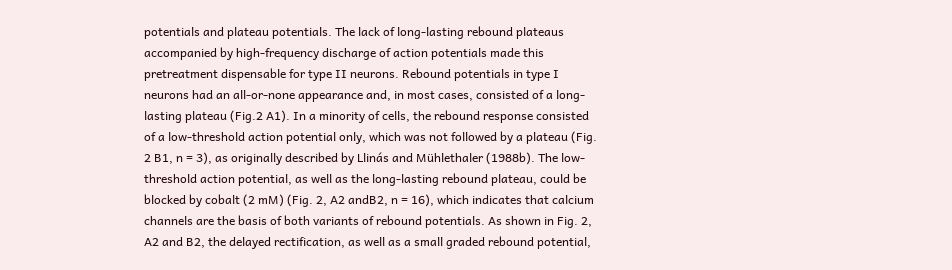potentials and plateau potentials. The lack of long-lasting rebound plateaus accompanied by high-frequency discharge of action potentials made this pretreatment dispensable for type II neurons. Rebound potentials in type I neurons had an all-or-none appearance and, in most cases, consisted of a long-lasting plateau (Fig.2 A1). In a minority of cells, the rebound response consisted of a low-threshold action potential only, which was not followed by a plateau (Fig. 2 B1, n = 3), as originally described by Llinás and Mühlethaler (1988b). The low-threshold action potential, as well as the long-lasting rebound plateau, could be blocked by cobalt (2 mM) (Fig. 2, A2 andB2, n = 16), which indicates that calcium channels are the basis of both variants of rebound potentials. As shown in Fig. 2, A2 and B2, the delayed rectification, as well as a small graded rebound potential,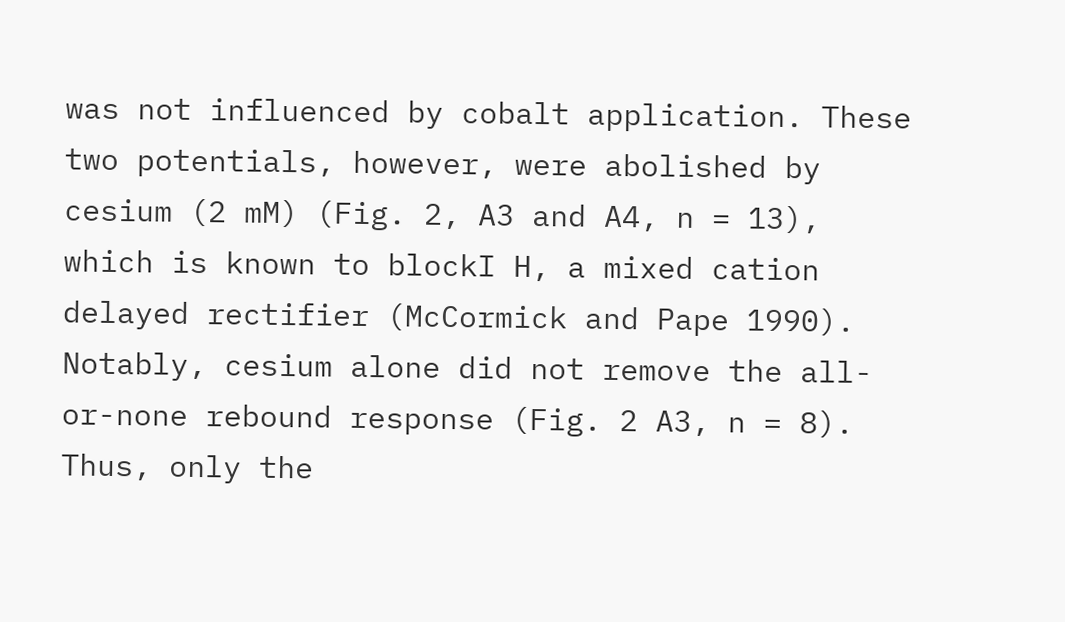was not influenced by cobalt application. These two potentials, however, were abolished by cesium (2 mM) (Fig. 2, A3 and A4, n = 13), which is known to blockI H, a mixed cation delayed rectifier (McCormick and Pape 1990). Notably, cesium alone did not remove the all-or-none rebound response (Fig. 2 A3, n = 8). Thus, only the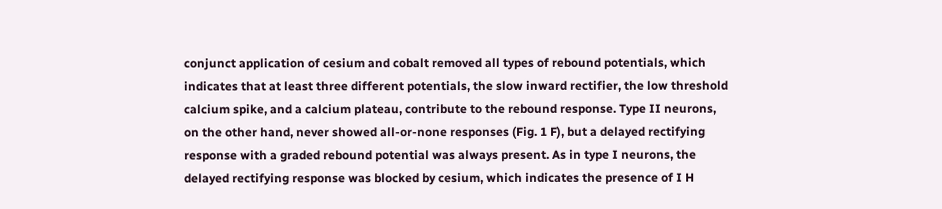conjunct application of cesium and cobalt removed all types of rebound potentials, which indicates that at least three different potentials, the slow inward rectifier, the low threshold calcium spike, and a calcium plateau, contribute to the rebound response. Type II neurons, on the other hand, never showed all-or-none responses (Fig. 1 F), but a delayed rectifying response with a graded rebound potential was always present. As in type I neurons, the delayed rectifying response was blocked by cesium, which indicates the presence of I H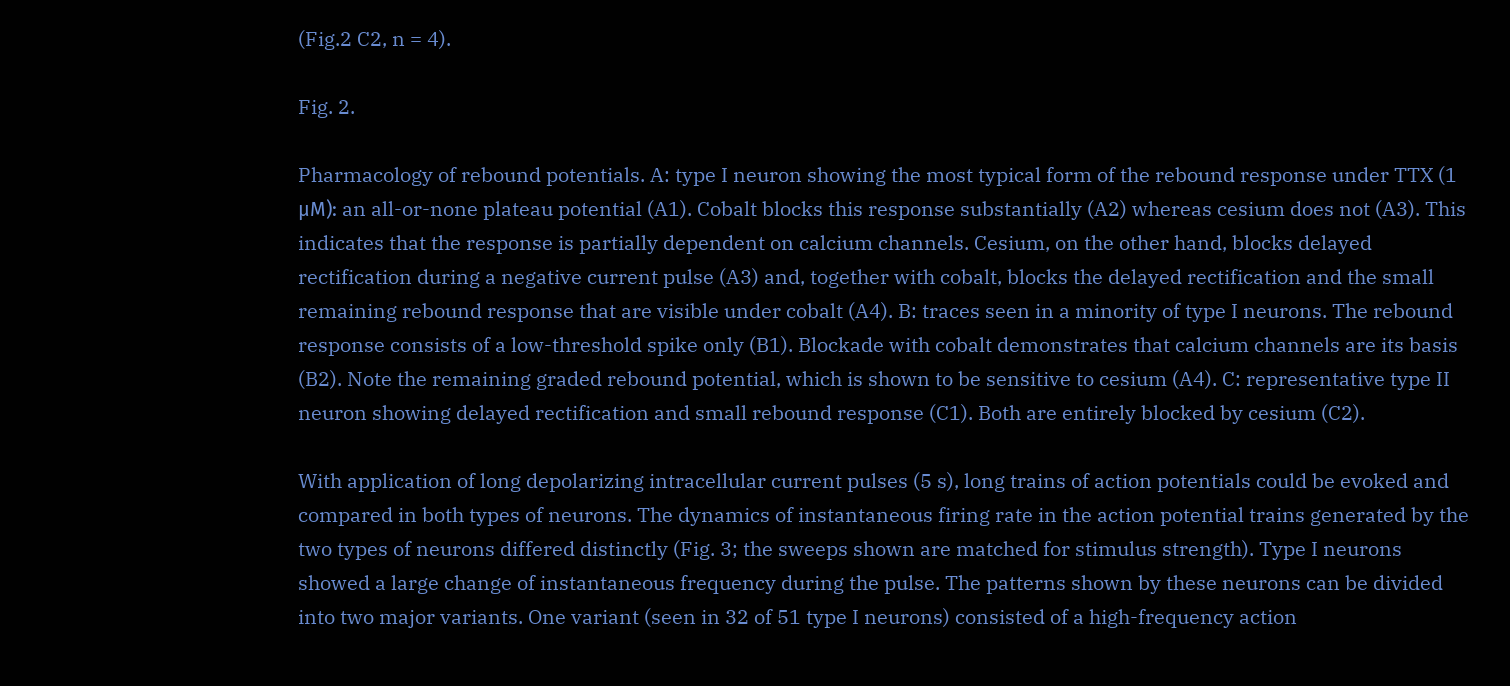(Fig.2 C2, n = 4).

Fig. 2.

Pharmacology of rebound potentials. A: type I neuron showing the most typical form of the rebound response under TTX (1 μM): an all-or-none plateau potential (A1). Cobalt blocks this response substantially (A2) whereas cesium does not (A3). This indicates that the response is partially dependent on calcium channels. Cesium, on the other hand, blocks delayed rectification during a negative current pulse (A3) and, together with cobalt, blocks the delayed rectification and the small remaining rebound response that are visible under cobalt (A4). B: traces seen in a minority of type I neurons. The rebound response consists of a low-threshold spike only (B1). Blockade with cobalt demonstrates that calcium channels are its basis (B2). Note the remaining graded rebound potential, which is shown to be sensitive to cesium (A4). C: representative type II neuron showing delayed rectification and small rebound response (C1). Both are entirely blocked by cesium (C2).

With application of long depolarizing intracellular current pulses (5 s), long trains of action potentials could be evoked and compared in both types of neurons. The dynamics of instantaneous firing rate in the action potential trains generated by the two types of neurons differed distinctly (Fig. 3; the sweeps shown are matched for stimulus strength). Type I neurons showed a large change of instantaneous frequency during the pulse. The patterns shown by these neurons can be divided into two major variants. One variant (seen in 32 of 51 type I neurons) consisted of a high-frequency action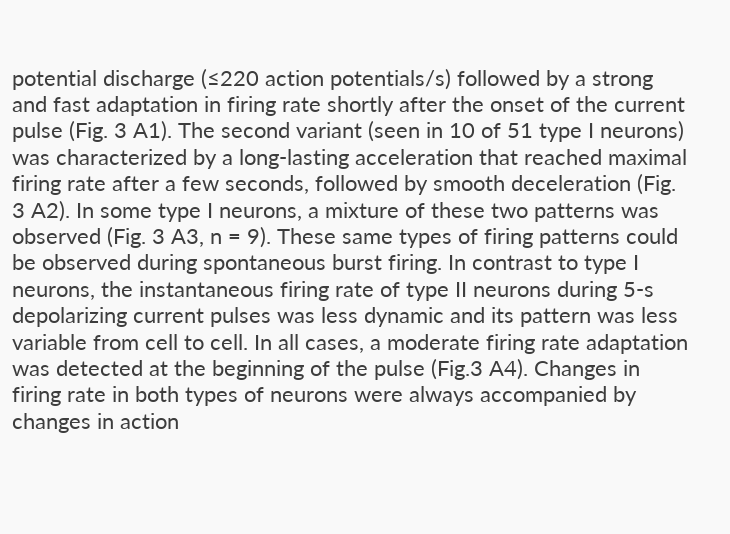potential discharge (≤220 action potentials/s) followed by a strong and fast adaptation in firing rate shortly after the onset of the current pulse (Fig. 3 A1). The second variant (seen in 10 of 51 type I neurons) was characterized by a long-lasting acceleration that reached maximal firing rate after a few seconds, followed by smooth deceleration (Fig. 3 A2). In some type I neurons, a mixture of these two patterns was observed (Fig. 3 A3, n = 9). These same types of firing patterns could be observed during spontaneous burst firing. In contrast to type I neurons, the instantaneous firing rate of type II neurons during 5-s depolarizing current pulses was less dynamic and its pattern was less variable from cell to cell. In all cases, a moderate firing rate adaptation was detected at the beginning of the pulse (Fig.3 A4). Changes in firing rate in both types of neurons were always accompanied by changes in action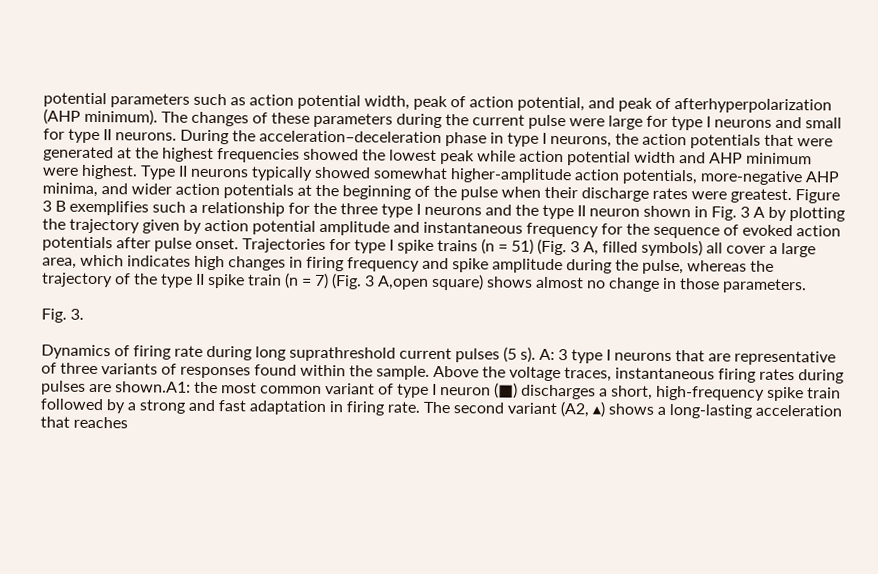potential parameters such as action potential width, peak of action potential, and peak of afterhyperpolarization (AHP minimum). The changes of these parameters during the current pulse were large for type I neurons and small for type II neurons. During the acceleration–deceleration phase in type I neurons, the action potentials that were generated at the highest frequencies showed the lowest peak while action potential width and AHP minimum were highest. Type II neurons typically showed somewhat higher-amplitude action potentials, more-negative AHP minima, and wider action potentials at the beginning of the pulse when their discharge rates were greatest. Figure 3 B exemplifies such a relationship for the three type I neurons and the type II neuron shown in Fig. 3 A by plotting the trajectory given by action potential amplitude and instantaneous frequency for the sequence of evoked action potentials after pulse onset. Trajectories for type I spike trains (n = 51) (Fig. 3 A, filled symbols) all cover a large area, which indicates high changes in firing frequency and spike amplitude during the pulse, whereas the trajectory of the type II spike train (n = 7) (Fig. 3 A,open square) shows almost no change in those parameters.

Fig. 3.

Dynamics of firing rate during long suprathreshold current pulses (5 s). A: 3 type I neurons that are representative of three variants of responses found within the sample. Above the voltage traces, instantaneous firing rates during pulses are shown.A1: the most common variant of type I neuron (■) discharges a short, high-frequency spike train followed by a strong and fast adaptation in firing rate. The second variant (A2, ▴) shows a long-lasting acceleration that reaches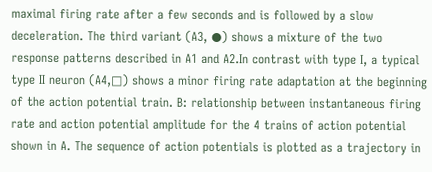maximal firing rate after a few seconds and is followed by a slow deceleration. The third variant (A3, ●) shows a mixture of the two response patterns described in A1 and A2.In contrast with type I, a typical type II neuron (A4,□) shows a minor firing rate adaptation at the beginning of the action potential train. B: relationship between instantaneous firing rate and action potential amplitude for the 4 trains of action potential shown in A. The sequence of action potentials is plotted as a trajectory in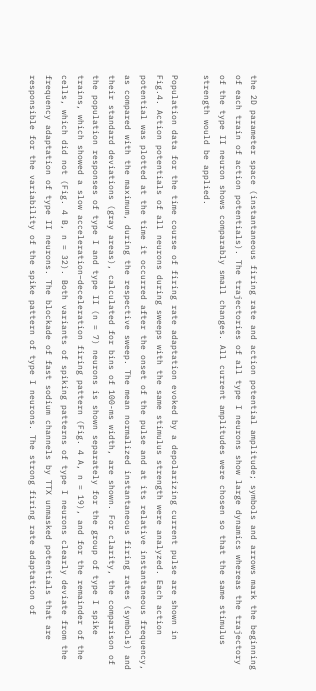the 2D parameter space (instantaneous firing rate and action potential amplitude; symbols and arrows mark the beginning of each train of action potentials). The trajectories of all type I neurons show large dynamics whereas the trajectory of the type II neuron shows comparably small changes. All current amplitudes were chosen so that the same stimulus strength would be applied.

Population data for the time course of firing rate adaptation evoked by a depolarizing current pulse are shown in Fig.4. Action potentials of all neurons during sweeps with the same stimulus strength were analyzed. Each action potential was plotted at the time it occurred after the onset of the pulse and at its relative instantaneous frequency, as compared with the maximum, during the respective sweep. The mean normalized instantaneous firing rates (symbols) and their standard deviations (gray areas), calculated for bins of 100-ms width, are shown. For clarity, the comparison of the population responses of type I and type II (n = 7) neurons is shown separately for the group of type I spike trains, which showed a slow acceleration–deceleration firing pattern (Fig. 4 A, n = 19), and for the remainder of the cells, which did not (Fig. 4 B, n = 32). Both variants of spiking patterns of type I neurons clearly deviate from the frequency adaptation of type II neurons. The blockade of fast sodium channels by TTX unmasked potentials that are responsible for the variability of the spike pattern of type I neurons. The strong firing rate adaptation of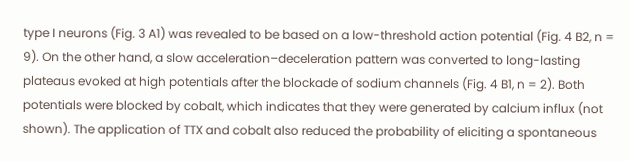type I neurons (Fig. 3 A1) was revealed to be based on a low-threshold action potential (Fig. 4 B2, n = 9). On the other hand, a slow acceleration–deceleration pattern was converted to long-lasting plateaus evoked at high potentials after the blockade of sodium channels (Fig. 4 B1, n = 2). Both potentials were blocked by cobalt, which indicates that they were generated by calcium influx (not shown). The application of TTX and cobalt also reduced the probability of eliciting a spontaneous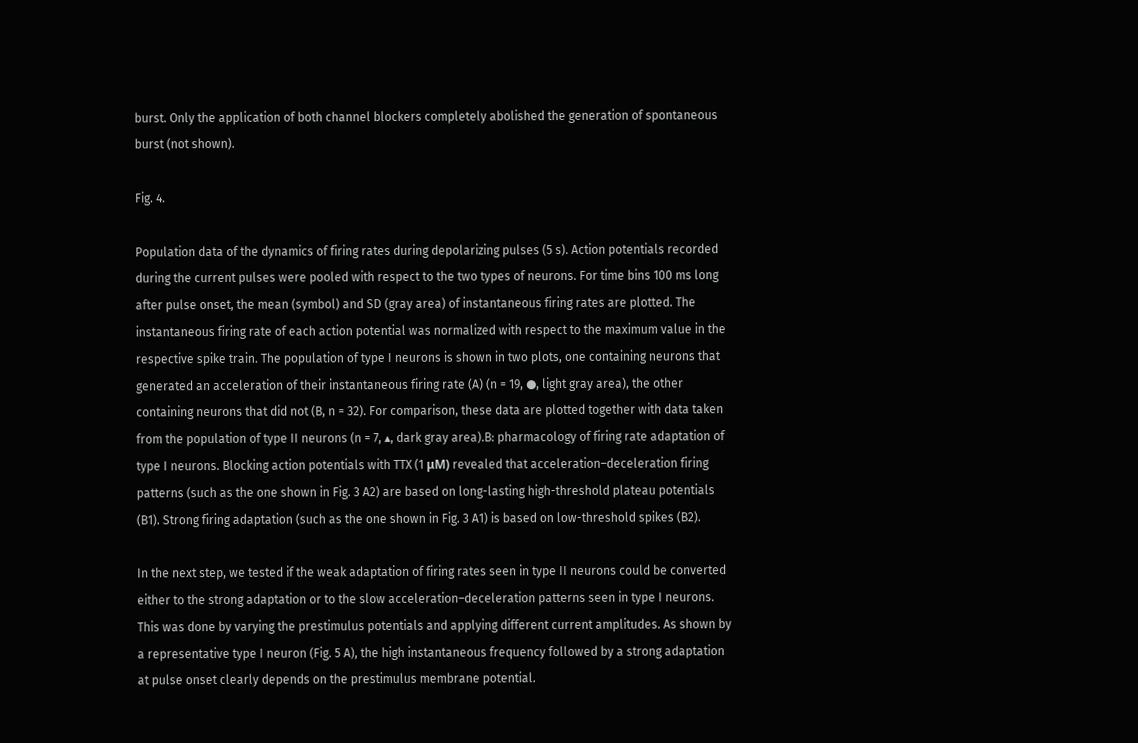burst. Only the application of both channel blockers completely abolished the generation of spontaneous burst (not shown).

Fig. 4.

Population data of the dynamics of firing rates during depolarizing pulses (5 s). Action potentials recorded during the current pulses were pooled with respect to the two types of neurons. For time bins 100 ms long after pulse onset, the mean (symbol) and SD (gray area) of instantaneous firing rates are plotted. The instantaneous firing rate of each action potential was normalized with respect to the maximum value in the respective spike train. The population of type I neurons is shown in two plots, one containing neurons that generated an acceleration of their instantaneous firing rate (A) (n = 19, ●, light gray area), the other containing neurons that did not (B, n = 32). For comparison, these data are plotted together with data taken from the population of type II neurons (n = 7, ▴, dark gray area).B: pharmacology of firing rate adaptation of type I neurons. Blocking action potentials with TTX (1 μM) revealed that acceleration–deceleration firing patterns (such as the one shown in Fig. 3 A2) are based on long-lasting high-threshold plateau potentials (B1). Strong firing adaptation (such as the one shown in Fig. 3 A1) is based on low-threshold spikes (B2).

In the next step, we tested if the weak adaptation of firing rates seen in type II neurons could be converted either to the strong adaptation or to the slow acceleration–deceleration patterns seen in type I neurons. This was done by varying the prestimulus potentials and applying different current amplitudes. As shown by a representative type I neuron (Fig. 5 A), the high instantaneous frequency followed by a strong adaptation at pulse onset clearly depends on the prestimulus membrane potential.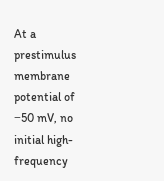At a prestimulus membrane potential of −50 mV, no initial high-frequency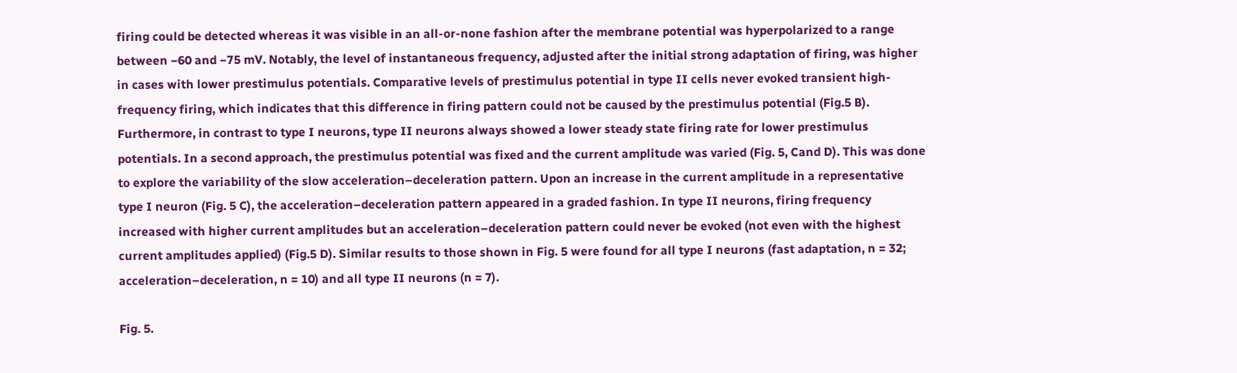firing could be detected whereas it was visible in an all-or-none fashion after the membrane potential was hyperpolarized to a range between −60 and −75 mV. Notably, the level of instantaneous frequency, adjusted after the initial strong adaptation of firing, was higher in cases with lower prestimulus potentials. Comparative levels of prestimulus potential in type II cells never evoked transient high-frequency firing, which indicates that this difference in firing pattern could not be caused by the prestimulus potential (Fig.5 B). Furthermore, in contrast to type I neurons, type II neurons always showed a lower steady state firing rate for lower prestimulus potentials. In a second approach, the prestimulus potential was fixed and the current amplitude was varied (Fig. 5, Cand D). This was done to explore the variability of the slow acceleration–deceleration pattern. Upon an increase in the current amplitude in a representative type I neuron (Fig. 5 C), the acceleration–deceleration pattern appeared in a graded fashion. In type II neurons, firing frequency increased with higher current amplitudes but an acceleration–deceleration pattern could never be evoked (not even with the highest current amplitudes applied) (Fig.5 D). Similar results to those shown in Fig. 5 were found for all type I neurons (fast adaptation, n = 32; acceleration–deceleration, n = 10) and all type II neurons (n = 7).

Fig. 5.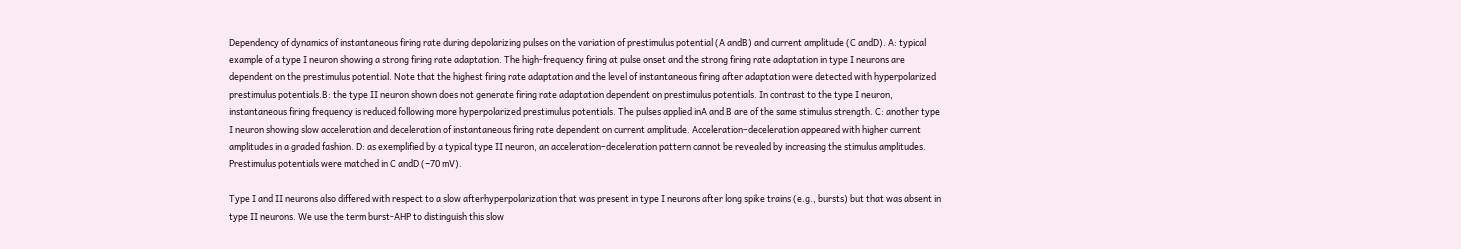Dependency of dynamics of instantaneous firing rate during depolarizing pulses on the variation of prestimulus potential (A andB) and current amplitude (C andD). A: typical example of a type I neuron showing a strong firing rate adaptation. The high-frequency firing at pulse onset and the strong firing rate adaptation in type I neurons are dependent on the prestimulus potential. Note that the highest firing rate adaptation and the level of instantaneous firing after adaptation were detected with hyperpolarized prestimulus potentials.B: the type II neuron shown does not generate firing rate adaptation dependent on prestimulus potentials. In contrast to the type I neuron, instantaneous firing frequency is reduced following more hyperpolarized prestimulus potentials. The pulses applied inA and B are of the same stimulus strength. C: another type I neuron showing slow acceleration and deceleration of instantaneous firing rate dependent on current amplitude. Acceleration–deceleration appeared with higher current amplitudes in a graded fashion. D: as exemplified by a typical type II neuron, an acceleration–deceleration pattern cannot be revealed by increasing the stimulus amplitudes. Prestimulus potentials were matched in C andD (−70 mV).

Type I and II neurons also differed with respect to a slow afterhyperpolarization that was present in type I neurons after long spike trains (e.g., bursts) but that was absent in type II neurons. We use the term burst-AHP to distinguish this slow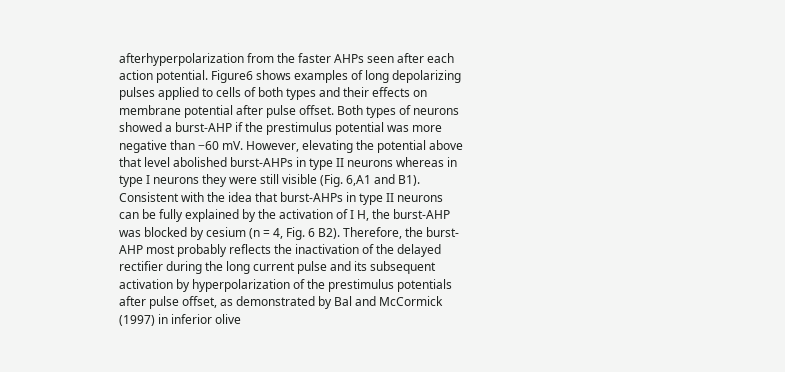afterhyperpolarization from the faster AHPs seen after each action potential. Figure6 shows examples of long depolarizing pulses applied to cells of both types and their effects on membrane potential after pulse offset. Both types of neurons showed a burst-AHP if the prestimulus potential was more negative than −60 mV. However, elevating the potential above that level abolished burst-AHPs in type II neurons whereas in type I neurons they were still visible (Fig. 6,A1 and B1). Consistent with the idea that burst-AHPs in type II neurons can be fully explained by the activation of I H, the burst-AHP was blocked by cesium (n = 4, Fig. 6 B2). Therefore, the burst-AHP most probably reflects the inactivation of the delayed rectifier during the long current pulse and its subsequent activation by hyperpolarization of the prestimulus potentials after pulse offset, as demonstrated by Bal and McCormick (1997) in inferior olive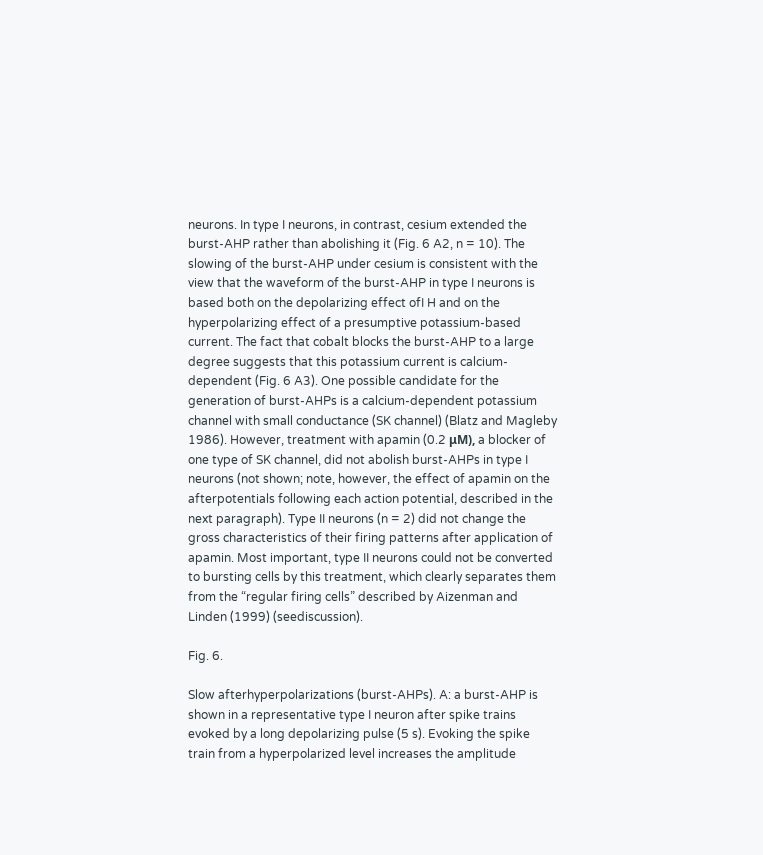neurons. In type I neurons, in contrast, cesium extended the burst-AHP rather than abolishing it (Fig. 6 A2, n = 10). The slowing of the burst-AHP under cesium is consistent with the view that the waveform of the burst-AHP in type I neurons is based both on the depolarizing effect ofI H and on the hyperpolarizing effect of a presumptive potassium-based current. The fact that cobalt blocks the burst-AHP to a large degree suggests that this potassium current is calcium-dependent (Fig. 6 A3). One possible candidate for the generation of burst-AHPs is a calcium-dependent potassium channel with small conductance (SK channel) (Blatz and Magleby 1986). However, treatment with apamin (0.2 μM), a blocker of one type of SK channel, did not abolish burst-AHPs in type I neurons (not shown; note, however, the effect of apamin on the afterpotentials following each action potential, described in the next paragraph). Type II neurons (n = 2) did not change the gross characteristics of their firing patterns after application of apamin. Most important, type II neurons could not be converted to bursting cells by this treatment, which clearly separates them from the “regular firing cells” described by Aizenman and Linden (1999) (seediscussion).

Fig. 6.

Slow afterhyperpolarizations (burst-AHPs). A: a burst-AHP is shown in a representative type I neuron after spike trains evoked by a long depolarizing pulse (5 s). Evoking the spike train from a hyperpolarized level increases the amplitude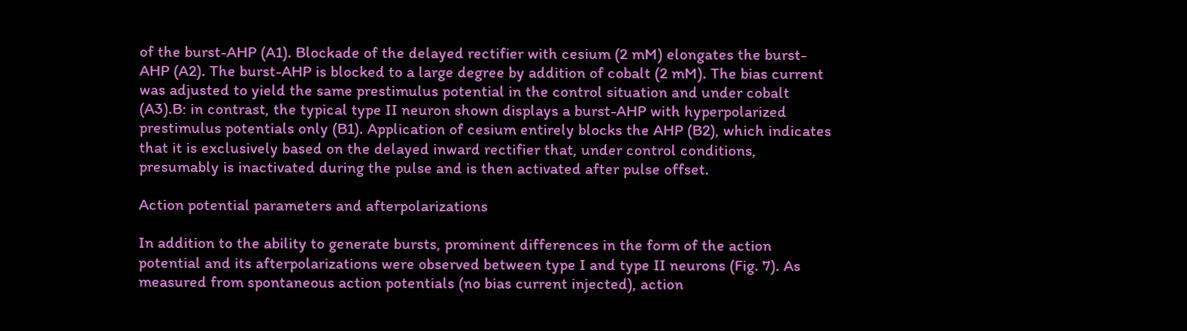of the burst-AHP (A1). Blockade of the delayed rectifier with cesium (2 mM) elongates the burst-AHP (A2). The burst-AHP is blocked to a large degree by addition of cobalt (2 mM). The bias current was adjusted to yield the same prestimulus potential in the control situation and under cobalt (A3).B: in contrast, the typical type II neuron shown displays a burst-AHP with hyperpolarized prestimulus potentials only (B1). Application of cesium entirely blocks the AHP (B2), which indicates that it is exclusively based on the delayed inward rectifier that, under control conditions, presumably is inactivated during the pulse and is then activated after pulse offset.

Action potential parameters and afterpolarizations

In addition to the ability to generate bursts, prominent differences in the form of the action potential and its afterpolarizations were observed between type I and type II neurons (Fig. 7). As measured from spontaneous action potentials (no bias current injected), action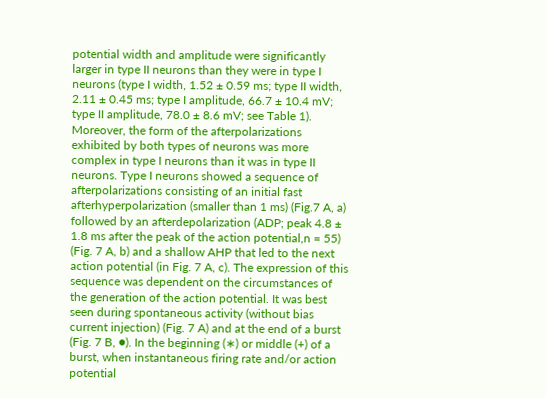potential width and amplitude were significantly larger in type II neurons than they were in type I neurons (type I width, 1.52 ± 0.59 ms; type II width, 2.11 ± 0.45 ms; type I amplitude, 66.7 ± 10.4 mV; type II amplitude, 78.0 ± 8.6 mV; see Table 1). Moreover, the form of the afterpolarizations exhibited by both types of neurons was more complex in type I neurons than it was in type II neurons. Type I neurons showed a sequence of afterpolarizations consisting of an initial fast afterhyperpolarization (smaller than 1 ms) (Fig.7 A, a) followed by an afterdepolarization (ADP; peak 4.8 ± 1.8 ms after the peak of the action potential,n = 55) (Fig. 7 A, b) and a shallow AHP that led to the next action potential (in Fig. 7 A, c). The expression of this sequence was dependent on the circumstances of the generation of the action potential. It was best seen during spontaneous activity (without bias current injection) (Fig. 7 A) and at the end of a burst (Fig. 7 B, ●). In the beginning (∗) or middle (+) of a burst, when instantaneous firing rate and/or action potential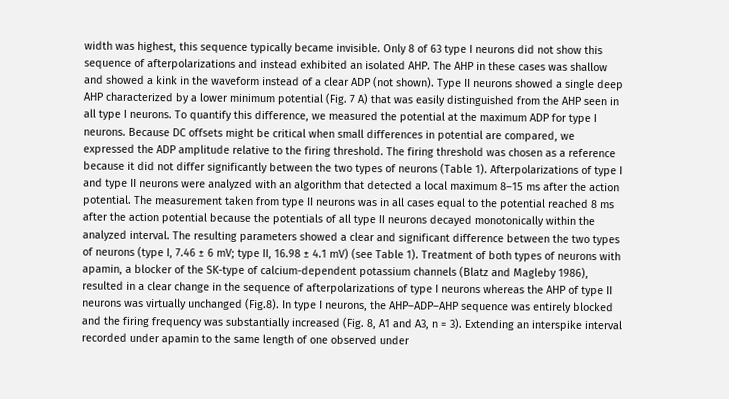width was highest, this sequence typically became invisible. Only 8 of 63 type I neurons did not show this sequence of afterpolarizations and instead exhibited an isolated AHP. The AHP in these cases was shallow and showed a kink in the waveform instead of a clear ADP (not shown). Type II neurons showed a single deep AHP characterized by a lower minimum potential (Fig. 7 A) that was easily distinguished from the AHP seen in all type I neurons. To quantify this difference, we measured the potential at the maximum ADP for type I neurons. Because DC offsets might be critical when small differences in potential are compared, we expressed the ADP amplitude relative to the firing threshold. The firing threshold was chosen as a reference because it did not differ significantly between the two types of neurons (Table 1). Afterpolarizations of type I and type II neurons were analyzed with an algorithm that detected a local maximum 8–15 ms after the action potential. The measurement taken from type II neurons was in all cases equal to the potential reached 8 ms after the action potential because the potentials of all type II neurons decayed monotonically within the analyzed interval. The resulting parameters showed a clear and significant difference between the two types of neurons (type I, 7.46 ± 6 mV; type II, 16.98 ± 4.1 mV) (see Table 1). Treatment of both types of neurons with apamin, a blocker of the SK-type of calcium-dependent potassium channels (Blatz and Magleby 1986), resulted in a clear change in the sequence of afterpolarizations of type I neurons whereas the AHP of type II neurons was virtually unchanged (Fig.8). In type I neurons, the AHP–ADP–AHP sequence was entirely blocked and the firing frequency was substantially increased (Fig. 8, A1 and A3, n = 3). Extending an interspike interval recorded under apamin to the same length of one observed under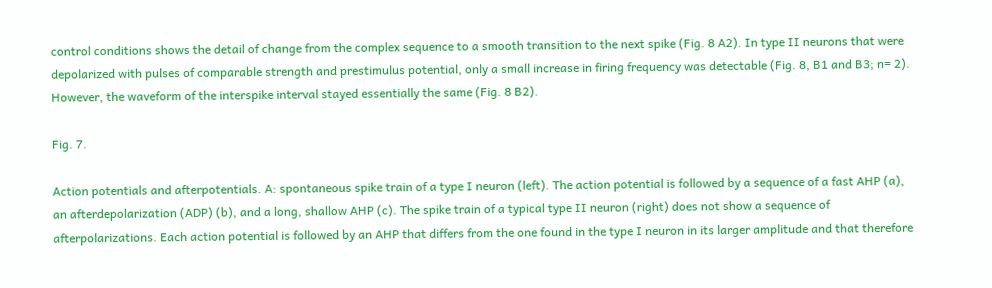control conditions shows the detail of change from the complex sequence to a smooth transition to the next spike (Fig. 8 A2). In type II neurons that were depolarized with pulses of comparable strength and prestimulus potential, only a small increase in firing frequency was detectable (Fig. 8, B1 and B3; n= 2). However, the waveform of the interspike interval stayed essentially the same (Fig. 8 B2).

Fig. 7.

Action potentials and afterpotentials. A: spontaneous spike train of a type I neuron (left). The action potential is followed by a sequence of a fast AHP (a), an afterdepolarization (ADP) (b), and a long, shallow AHP (c). The spike train of a typical type II neuron (right) does not show a sequence of afterpolarizations. Each action potential is followed by an AHP that differs from the one found in the type I neuron in its larger amplitude and that therefore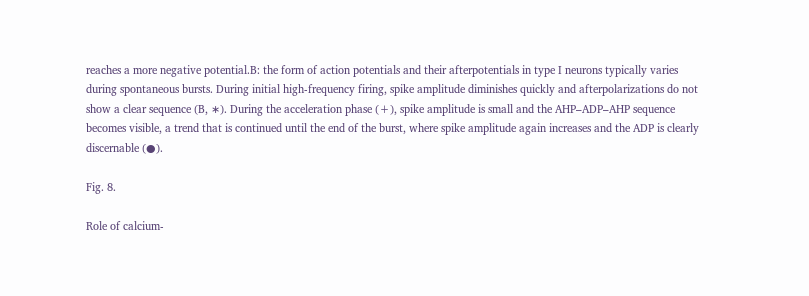reaches a more negative potential.B: the form of action potentials and their afterpotentials in type I neurons typically varies during spontaneous bursts. During initial high-frequency firing, spike amplitude diminishes quickly and afterpolarizations do not show a clear sequence (B, ∗). During the acceleration phase (+), spike amplitude is small and the AHP–ADP–AHP sequence becomes visible, a trend that is continued until the end of the burst, where spike amplitude again increases and the ADP is clearly discernable (●).

Fig. 8.

Role of calcium-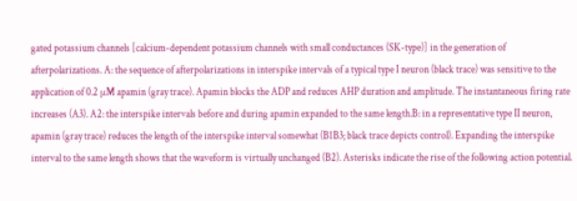gated potassium channels [calcium-dependent potassium channels with small conductances (SK-type)] in the generation of afterpolarizations. A: the sequence of afterpolarizations in interspike intervals of a typical type I neuron (black trace) was sensitive to the application of 0.2 μM apamin (gray trace). Apamin blocks the ADP and reduces AHP duration and amplitude. The instantaneous firing rate increases (A3). A2: the interspike intervals before and during apamin expanded to the same length.B: in a representative type II neuron, apamin (gray trace) reduces the length of the interspike interval somewhat (B1B3; black trace depicts control). Expanding the interspike interval to the same length shows that the waveform is virtually unchanged (B2). Asterisks indicate the rise of the following action potential.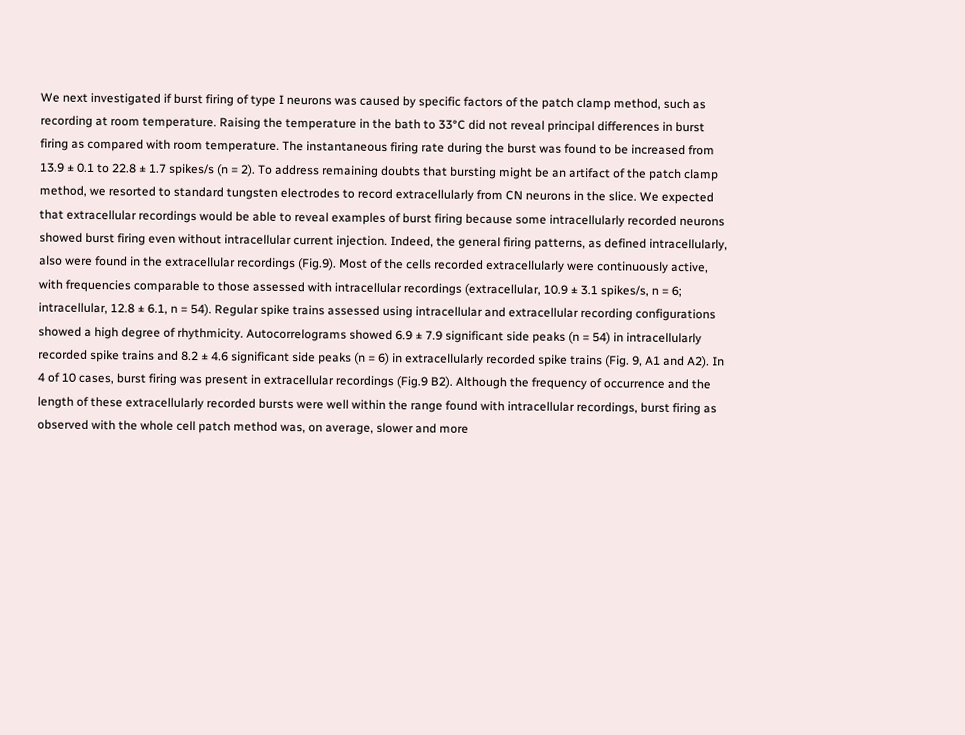We next investigated if burst firing of type I neurons was caused by specific factors of the patch clamp method, such as recording at room temperature. Raising the temperature in the bath to 33°C did not reveal principal differences in burst firing as compared with room temperature. The instantaneous firing rate during the burst was found to be increased from 13.9 ± 0.1 to 22.8 ± 1.7 spikes/s (n = 2). To address remaining doubts that bursting might be an artifact of the patch clamp method, we resorted to standard tungsten electrodes to record extracellularly from CN neurons in the slice. We expected that extracellular recordings would be able to reveal examples of burst firing because some intracellularly recorded neurons showed burst firing even without intracellular current injection. Indeed, the general firing patterns, as defined intracellularly, also were found in the extracellular recordings (Fig.9). Most of the cells recorded extracellularly were continuously active, with frequencies comparable to those assessed with intracellular recordings (extracellular, 10.9 ± 3.1 spikes/s, n = 6; intracellular, 12.8 ± 6.1, n = 54). Regular spike trains assessed using intracellular and extracellular recording configurations showed a high degree of rhythmicity. Autocorrelograms showed 6.9 ± 7.9 significant side peaks (n = 54) in intracellularly recorded spike trains and 8.2 ± 4.6 significant side peaks (n = 6) in extracellularly recorded spike trains (Fig. 9, A1 and A2). In 4 of 10 cases, burst firing was present in extracellular recordings (Fig.9 B2). Although the frequency of occurrence and the length of these extracellularly recorded bursts were well within the range found with intracellular recordings, burst firing as observed with the whole cell patch method was, on average, slower and more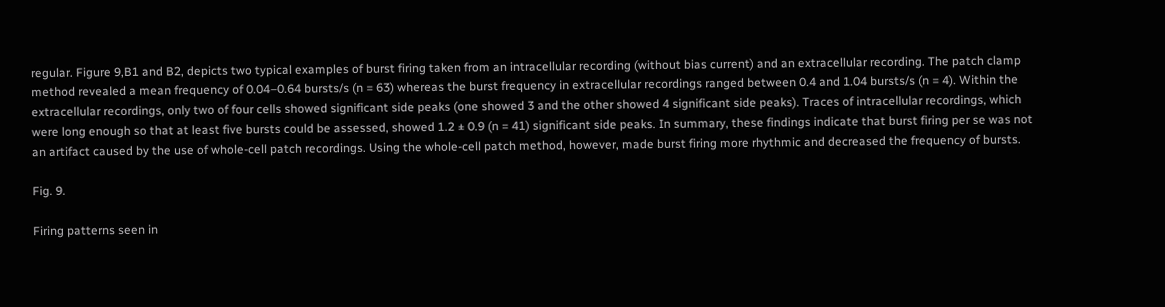regular. Figure 9,B1 and B2, depicts two typical examples of burst firing taken from an intracellular recording (without bias current) and an extracellular recording. The patch clamp method revealed a mean frequency of 0.04–0.64 bursts/s (n = 63) whereas the burst frequency in extracellular recordings ranged between 0.4 and 1.04 bursts/s (n = 4). Within the extracellular recordings, only two of four cells showed significant side peaks (one showed 3 and the other showed 4 significant side peaks). Traces of intracellular recordings, which were long enough so that at least five bursts could be assessed, showed 1.2 ± 0.9 (n = 41) significant side peaks. In summary, these findings indicate that burst firing per se was not an artifact caused by the use of whole-cell patch recordings. Using the whole-cell patch method, however, made burst firing more rhythmic and decreased the frequency of bursts.

Fig. 9.

Firing patterns seen in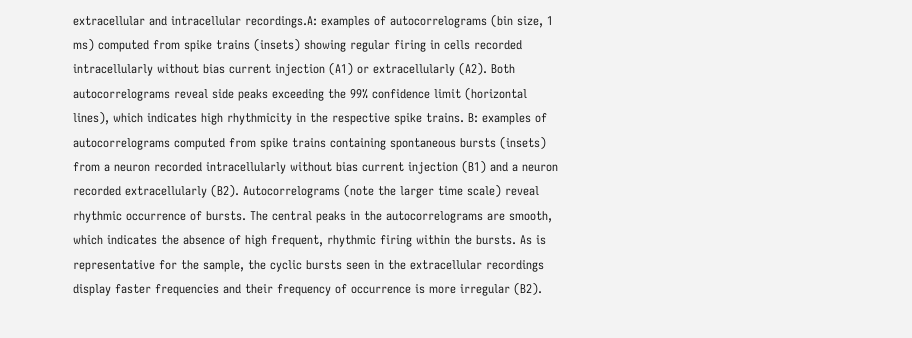extracellular and intracellular recordings.A: examples of autocorrelograms (bin size, 1 ms) computed from spike trains (insets) showing regular firing in cells recorded intracellularly without bias current injection (A1) or extracellularly (A2). Both autocorrelograms reveal side peaks exceeding the 99% confidence limit (horizontal lines), which indicates high rhythmicity in the respective spike trains. B: examples of autocorrelograms computed from spike trains containing spontaneous bursts (insets) from a neuron recorded intracellularly without bias current injection (B1) and a neuron recorded extracellularly (B2). Autocorrelograms (note the larger time scale) reveal rhythmic occurrence of bursts. The central peaks in the autocorrelograms are smooth, which indicates the absence of high frequent, rhythmic firing within the bursts. As is representative for the sample, the cyclic bursts seen in the extracellular recordings display faster frequencies and their frequency of occurrence is more irregular (B2).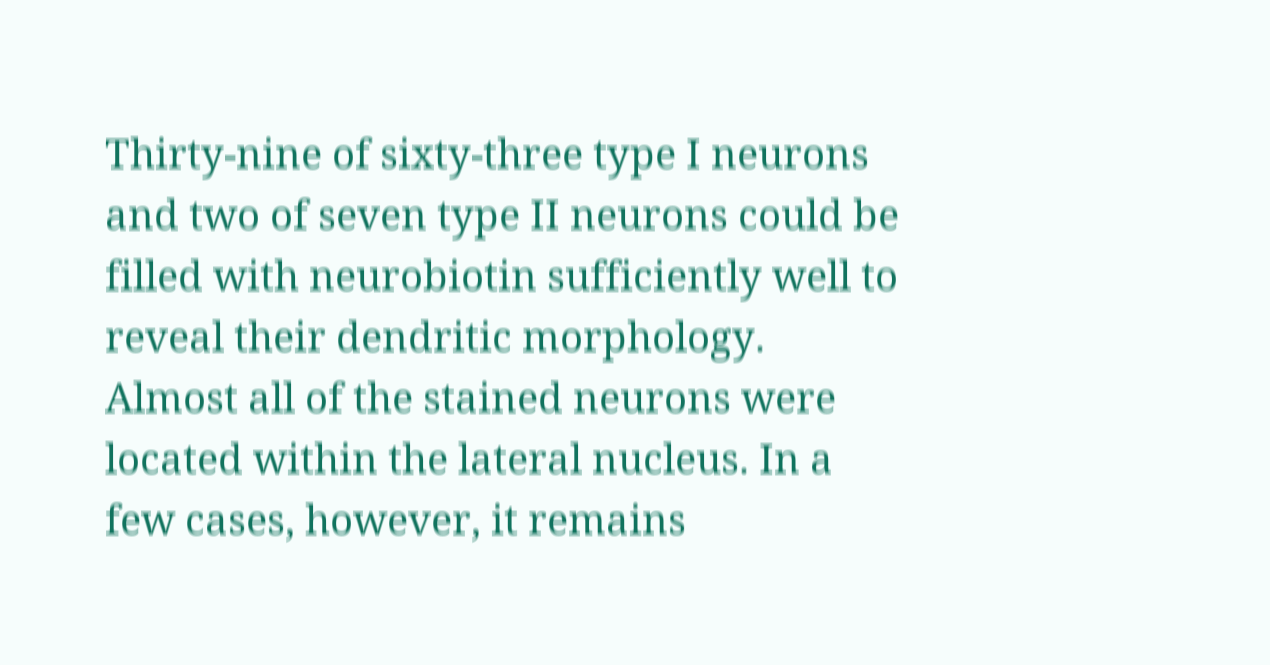Thirty-nine of sixty-three type I neurons and two of seven type II neurons could be filled with neurobiotin sufficiently well to reveal their dendritic morphology. Almost all of the stained neurons were located within the lateral nucleus. In a few cases, however, it remains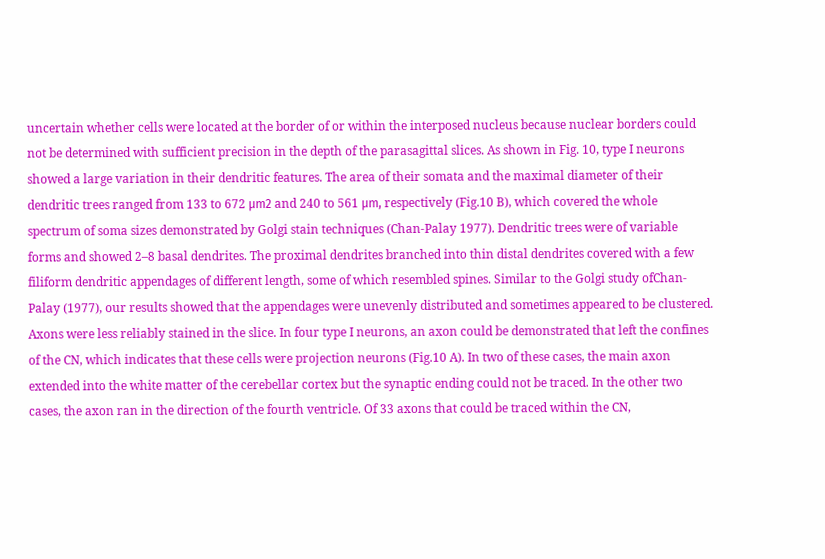uncertain whether cells were located at the border of or within the interposed nucleus because nuclear borders could not be determined with sufficient precision in the depth of the parasagittal slices. As shown in Fig. 10, type I neurons showed a large variation in their dendritic features. The area of their somata and the maximal diameter of their dendritic trees ranged from 133 to 672 μm2 and 240 to 561 μm, respectively (Fig.10 B), which covered the whole spectrum of soma sizes demonstrated by Golgi stain techniques (Chan-Palay 1977). Dendritic trees were of variable forms and showed 2–8 basal dendrites. The proximal dendrites branched into thin distal dendrites covered with a few filiform dendritic appendages of different length, some of which resembled spines. Similar to the Golgi study ofChan-Palay (1977), our results showed that the appendages were unevenly distributed and sometimes appeared to be clustered. Axons were less reliably stained in the slice. In four type I neurons, an axon could be demonstrated that left the confines of the CN, which indicates that these cells were projection neurons (Fig.10 A). In two of these cases, the main axon extended into the white matter of the cerebellar cortex but the synaptic ending could not be traced. In the other two cases, the axon ran in the direction of the fourth ventricle. Of 33 axons that could be traced within the CN,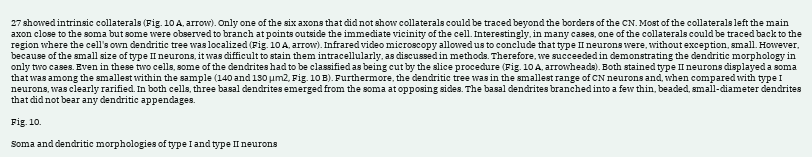27 showed intrinsic collaterals (Fig. 10 A, arrow). Only one of the six axons that did not show collaterals could be traced beyond the borders of the CN. Most of the collaterals left the main axon close to the soma but some were observed to branch at points outside the immediate vicinity of the cell. Interestingly, in many cases, one of the collaterals could be traced back to the region where the cell's own dendritic tree was localized (Fig. 10 A, arrow). Infrared video microscopy allowed us to conclude that type II neurons were, without exception, small. However, because of the small size of type II neurons, it was difficult to stain them intracellularly, as discussed in methods. Therefore, we succeeded in demonstrating the dendritic morphology in only two cases. Even in these two cells, some of the dendrites had to be classified as being cut by the slice procedure (Fig. 10 A, arrowheads). Both stained type II neurons displayed a soma that was among the smallest within the sample (140 and 130 μm2, Fig. 10 B). Furthermore, the dendritic tree was in the smallest range of CN neurons and, when compared with type I neurons, was clearly rarified. In both cells, three basal dendrites emerged from the soma at opposing sides. The basal dendrites branched into a few thin, beaded, small-diameter dendrites that did not bear any dendritic appendages.

Fig. 10.

Soma and dendritic morphologies of type I and type II neurons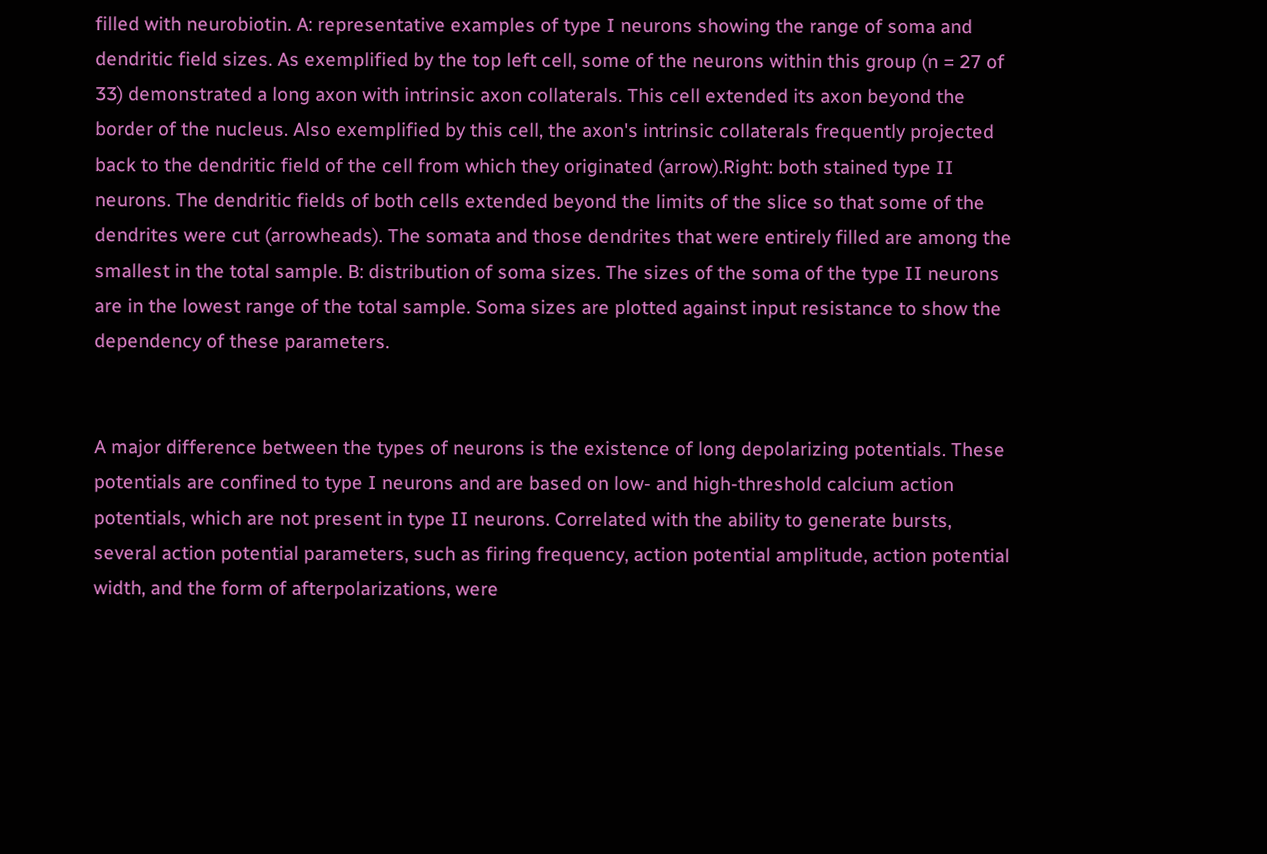filled with neurobiotin. A: representative examples of type I neurons showing the range of soma and dendritic field sizes. As exemplified by the top left cell, some of the neurons within this group (n = 27 of 33) demonstrated a long axon with intrinsic axon collaterals. This cell extended its axon beyond the border of the nucleus. Also exemplified by this cell, the axon's intrinsic collaterals frequently projected back to the dendritic field of the cell from which they originated (arrow).Right: both stained type II neurons. The dendritic fields of both cells extended beyond the limits of the slice so that some of the dendrites were cut (arrowheads). The somata and those dendrites that were entirely filled are among the smallest in the total sample. B: distribution of soma sizes. The sizes of the soma of the type II neurons are in the lowest range of the total sample. Soma sizes are plotted against input resistance to show the dependency of these parameters.


A major difference between the types of neurons is the existence of long depolarizing potentials. These potentials are confined to type I neurons and are based on low- and high-threshold calcium action potentials, which are not present in type II neurons. Correlated with the ability to generate bursts, several action potential parameters, such as firing frequency, action potential amplitude, action potential width, and the form of afterpolarizations, were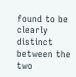found to be clearly distinct between the two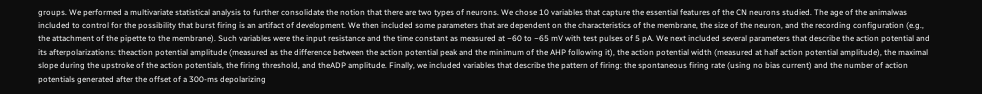groups. We performed a multivariate statistical analysis to further consolidate the notion that there are two types of neurons. We chose 10 variables that capture the essential features of the CN neurons studied. The age of the animalwas included to control for the possibility that burst firing is an artifact of development. We then included some parameters that are dependent on the characteristics of the membrane, the size of the neuron, and the recording configuration (e.g., the attachment of the pipette to the membrane). Such variables were the input resistance and the time constant as measured at −60 to −65 mV with test pulses of 5 pA. We next included several parameters that describe the action potential and its afterpolarizations: theaction potential amplitude (measured as the difference between the action potential peak and the minimum of the AHP following it), the action potential width (measured at half action potential amplitude), the maximal slope during the upstroke of the action potentials, the firing threshold, and theADP amplitude. Finally, we included variables that describe the pattern of firing: the spontaneous firing rate (using no bias current) and the number of action potentials generated after the offset of a 300-ms depolarizing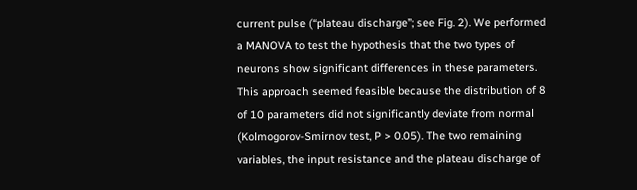current pulse (“plateau discharge”; see Fig. 2). We performed a MANOVA to test the hypothesis that the two types of neurons show significant differences in these parameters. This approach seemed feasible because the distribution of 8 of 10 parameters did not significantly deviate from normal (Kolmogorov-Smirnov test, P > 0.05). The two remaining variables, the input resistance and the plateau discharge of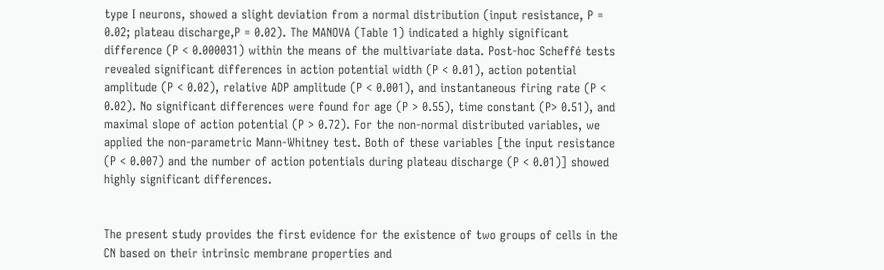type I neurons, showed a slight deviation from a normal distribution (input resistance, P = 0.02; plateau discharge,P = 0.02). The MANOVA (Table 1) indicated a highly significant difference (P < 0.000031) within the means of the multivariate data. Post-hoc Scheffé tests revealed significant differences in action potential width (P < 0.01), action potential amplitude (P < 0.02), relative ADP amplitude (P < 0.001), and instantaneous firing rate (P < 0.02). No significant differences were found for age (P > 0.55), time constant (P> 0.51), and maximal slope of action potential (P > 0.72). For the non-normal distributed variables, we applied the non-parametric Mann-Whitney test. Both of these variables [the input resistance (P < 0.007) and the number of action potentials during plateau discharge (P < 0.01)] showed highly significant differences.


The present study provides the first evidence for the existence of two groups of cells in the CN based on their intrinsic membrane properties and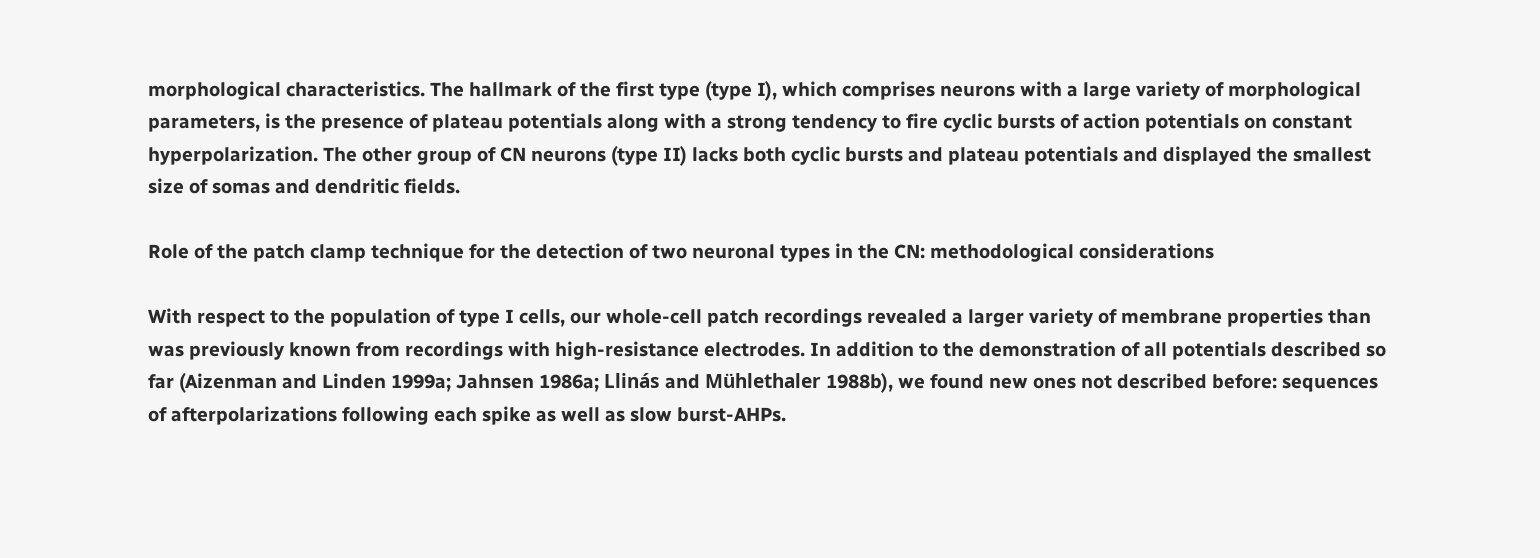morphological characteristics. The hallmark of the first type (type I), which comprises neurons with a large variety of morphological parameters, is the presence of plateau potentials along with a strong tendency to fire cyclic bursts of action potentials on constant hyperpolarization. The other group of CN neurons (type II) lacks both cyclic bursts and plateau potentials and displayed the smallest size of somas and dendritic fields.

Role of the patch clamp technique for the detection of two neuronal types in the CN: methodological considerations

With respect to the population of type I cells, our whole-cell patch recordings revealed a larger variety of membrane properties than was previously known from recordings with high-resistance electrodes. In addition to the demonstration of all potentials described so far (Aizenman and Linden 1999a; Jahnsen 1986a; Llinás and Mühlethaler 1988b), we found new ones not described before: sequences of afterpolarizations following each spike as well as slow burst-AHPs.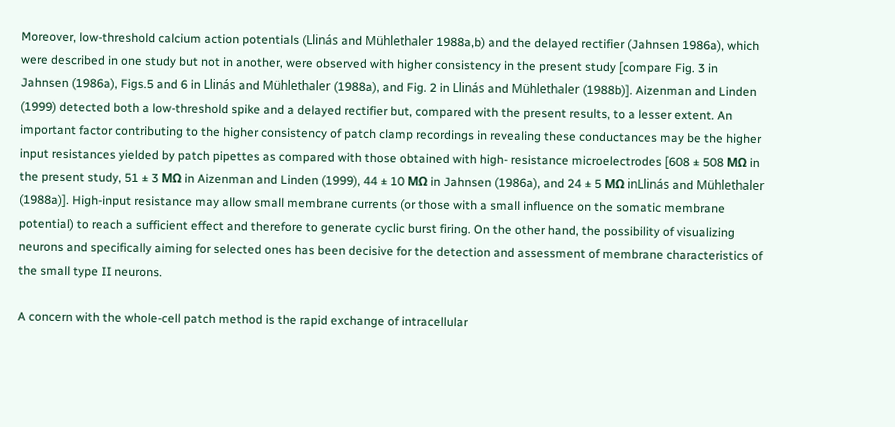Moreover, low-threshold calcium action potentials (Llinás and Mühlethaler 1988a,b) and the delayed rectifier (Jahnsen 1986a), which were described in one study but not in another, were observed with higher consistency in the present study [compare Fig. 3 in Jahnsen (1986a), Figs.5 and 6 in Llinás and Mühlethaler (1988a), and Fig. 2 in Llinás and Mühlethaler (1988b)]. Aizenman and Linden (1999) detected both a low-threshold spike and a delayed rectifier but, compared with the present results, to a lesser extent. An important factor contributing to the higher consistency of patch clamp recordings in revealing these conductances may be the higher input resistances yielded by patch pipettes as compared with those obtained with high- resistance microelectrodes [608 ± 508 MΩ in the present study, 51 ± 3 MΩ in Aizenman and Linden (1999), 44 ± 10 MΩ in Jahnsen (1986a), and 24 ± 5 MΩ inLlinás and Mühlethaler (1988a)]. High-input resistance may allow small membrane currents (or those with a small influence on the somatic membrane potential) to reach a sufficient effect and therefore to generate cyclic burst firing. On the other hand, the possibility of visualizing neurons and specifically aiming for selected ones has been decisive for the detection and assessment of membrane characteristics of the small type II neurons.

A concern with the whole-cell patch method is the rapid exchange of intracellular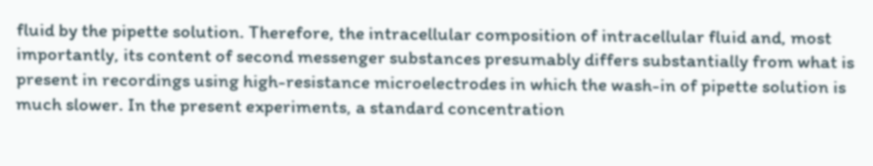fluid by the pipette solution. Therefore, the intracellular composition of intracellular fluid and, most importantly, its content of second messenger substances presumably differs substantially from what is present in recordings using high-resistance microelectrodes in which the wash-in of pipette solution is much slower. In the present experiments, a standard concentration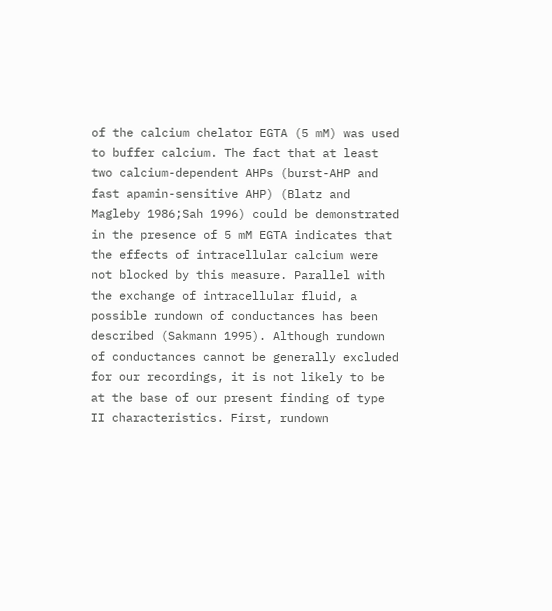of the calcium chelator EGTA (5 mM) was used to buffer calcium. The fact that at least two calcium-dependent AHPs (burst-AHP and fast apamin-sensitive AHP) (Blatz and Magleby 1986;Sah 1996) could be demonstrated in the presence of 5 mM EGTA indicates that the effects of intracellular calcium were not blocked by this measure. Parallel with the exchange of intracellular fluid, a possible rundown of conductances has been described (Sakmann 1995). Although rundown of conductances cannot be generally excluded for our recordings, it is not likely to be at the base of our present finding of type II characteristics. First, rundown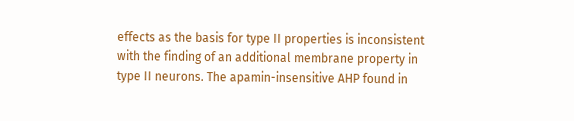effects as the basis for type II properties is inconsistent with the finding of an additional membrane property in type II neurons. The apamin-insensitive AHP found in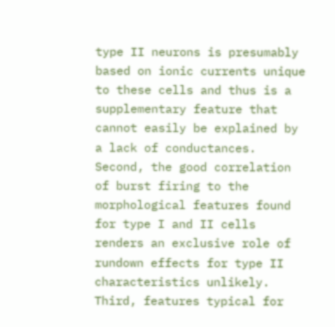type II neurons is presumably based on ionic currents unique to these cells and thus is a supplementary feature that cannot easily be explained by a lack of conductances. Second, the good correlation of burst firing to the morphological features found for type I and II cells renders an exclusive role of rundown effects for type II characteristics unlikely. Third, features typical for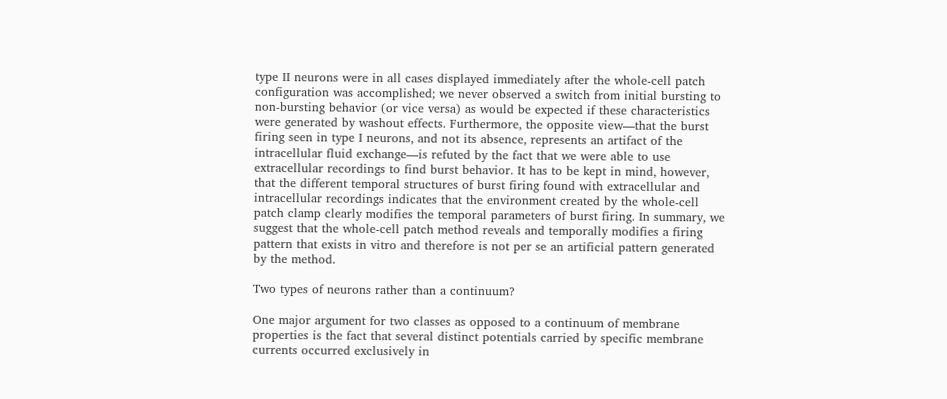type II neurons were in all cases displayed immediately after the whole-cell patch configuration was accomplished; we never observed a switch from initial bursting to non-bursting behavior (or vice versa) as would be expected if these characteristics were generated by washout effects. Furthermore, the opposite view—that the burst firing seen in type I neurons, and not its absence, represents an artifact of the intracellular fluid exchange—is refuted by the fact that we were able to use extracellular recordings to find burst behavior. It has to be kept in mind, however, that the different temporal structures of burst firing found with extracellular and intracellular recordings indicates that the environment created by the whole-cell patch clamp clearly modifies the temporal parameters of burst firing. In summary, we suggest that the whole-cell patch method reveals and temporally modifies a firing pattern that exists in vitro and therefore is not per se an artificial pattern generated by the method.

Two types of neurons rather than a continuum?

One major argument for two classes as opposed to a continuum of membrane properties is the fact that several distinct potentials carried by specific membrane currents occurred exclusively in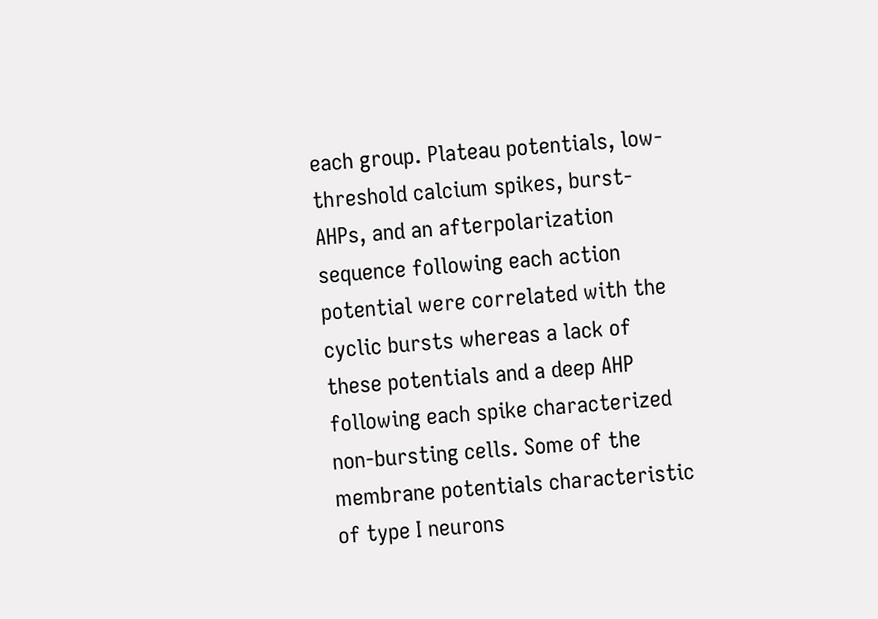each group. Plateau potentials, low-threshold calcium spikes, burst-AHPs, and an afterpolarization sequence following each action potential were correlated with the cyclic bursts whereas a lack of these potentials and a deep AHP following each spike characterized non-bursting cells. Some of the membrane potentials characteristic of type I neurons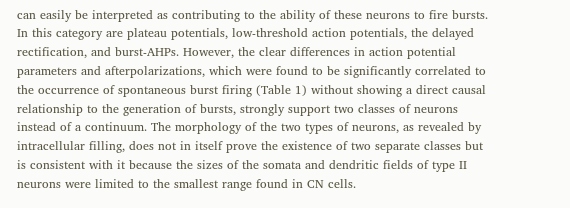can easily be interpreted as contributing to the ability of these neurons to fire bursts. In this category are plateau potentials, low-threshold action potentials, the delayed rectification, and burst-AHPs. However, the clear differences in action potential parameters and afterpolarizations, which were found to be significantly correlated to the occurrence of spontaneous burst firing (Table 1) without showing a direct causal relationship to the generation of bursts, strongly support two classes of neurons instead of a continuum. The morphology of the two types of neurons, as revealed by intracellular filling, does not in itself prove the existence of two separate classes but is consistent with it because the sizes of the somata and dendritic fields of type II neurons were limited to the smallest range found in CN cells.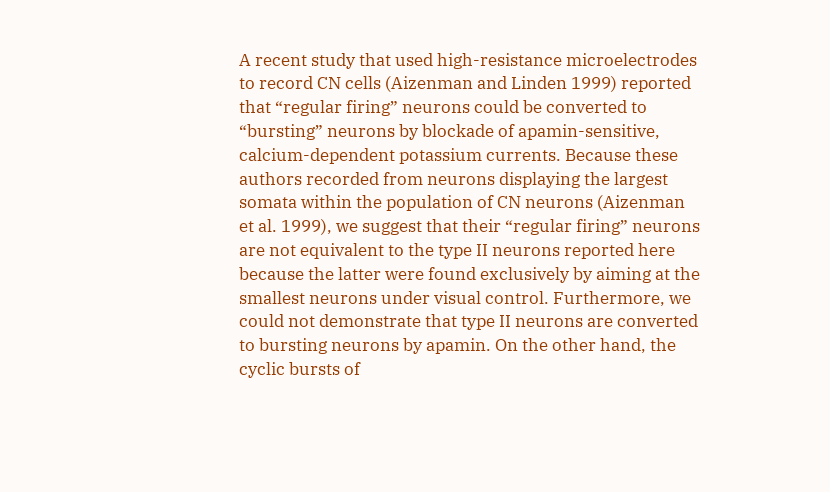A recent study that used high-resistance microelectrodes to record CN cells (Aizenman and Linden 1999) reported that “regular firing” neurons could be converted to “bursting” neurons by blockade of apamin-sensitive, calcium-dependent potassium currents. Because these authors recorded from neurons displaying the largest somata within the population of CN neurons (Aizenman et al. 1999), we suggest that their “regular firing” neurons are not equivalent to the type II neurons reported here because the latter were found exclusively by aiming at the smallest neurons under visual control. Furthermore, we could not demonstrate that type II neurons are converted to bursting neurons by apamin. On the other hand, the cyclic bursts of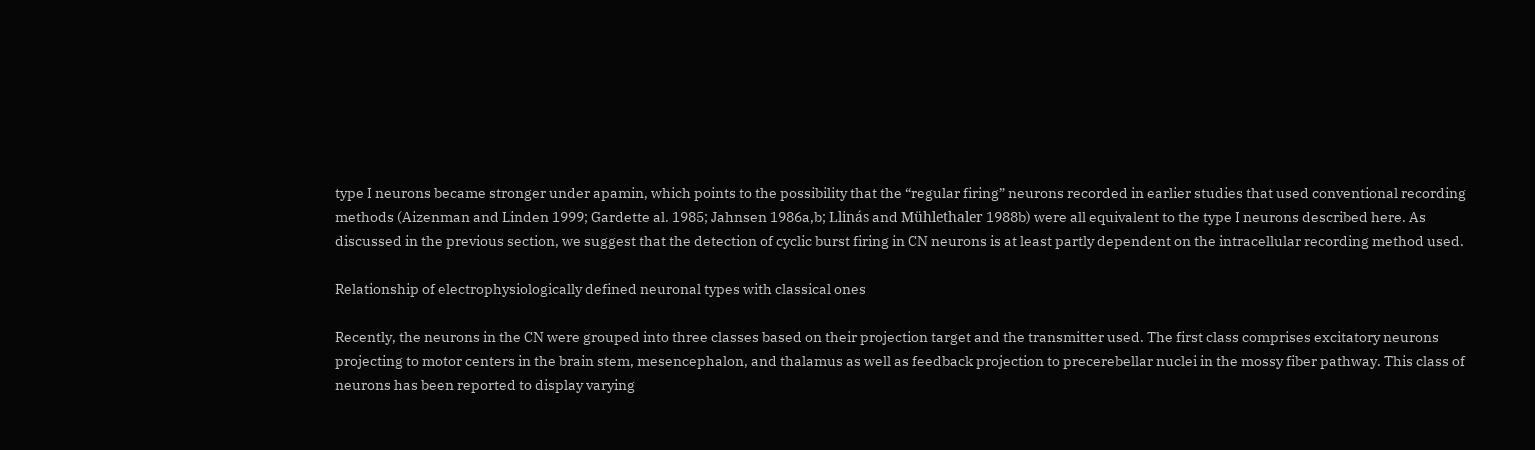type I neurons became stronger under apamin, which points to the possibility that the “regular firing” neurons recorded in earlier studies that used conventional recording methods (Aizenman and Linden 1999; Gardette al. 1985; Jahnsen 1986a,b; Llinás and Mühlethaler 1988b) were all equivalent to the type I neurons described here. As discussed in the previous section, we suggest that the detection of cyclic burst firing in CN neurons is at least partly dependent on the intracellular recording method used.

Relationship of electrophysiologically defined neuronal types with classical ones

Recently, the neurons in the CN were grouped into three classes based on their projection target and the transmitter used. The first class comprises excitatory neurons projecting to motor centers in the brain stem, mesencephalon, and thalamus as well as feedback projection to precerebellar nuclei in the mossy fiber pathway. This class of neurons has been reported to display varying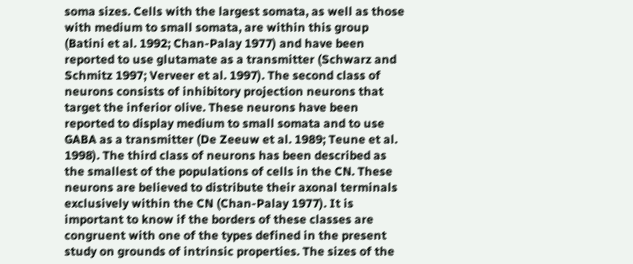soma sizes. Cells with the largest somata, as well as those with medium to small somata, are within this group (Batini et al. 1992; Chan-Palay 1977) and have been reported to use glutamate as a transmitter (Schwarz and Schmitz 1997; Verveer et al. 1997). The second class of neurons consists of inhibitory projection neurons that target the inferior olive. These neurons have been reported to display medium to small somata and to use GABA as a transmitter (De Zeeuw et al. 1989; Teune et al. 1998). The third class of neurons has been described as the smallest of the populations of cells in the CN. These neurons are believed to distribute their axonal terminals exclusively within the CN (Chan-Palay 1977). It is important to know if the borders of these classes are congruent with one of the types defined in the present study on grounds of intrinsic properties. The sizes of the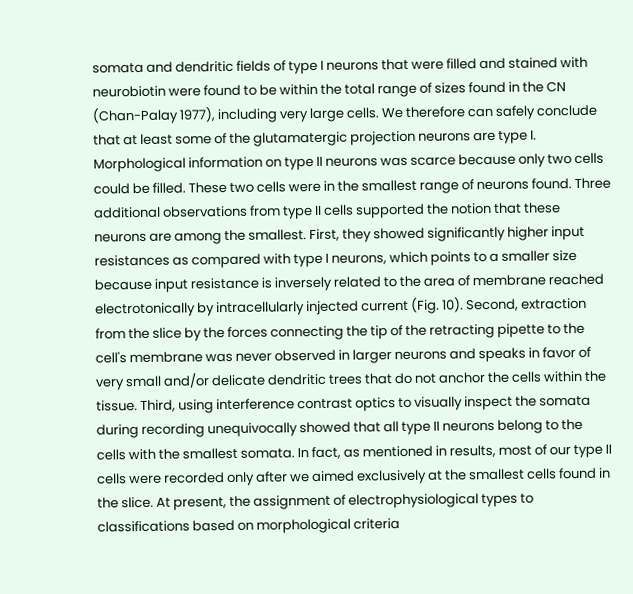somata and dendritic fields of type I neurons that were filled and stained with neurobiotin were found to be within the total range of sizes found in the CN (Chan-Palay 1977), including very large cells. We therefore can safely conclude that at least some of the glutamatergic projection neurons are type I. Morphological information on type II neurons was scarce because only two cells could be filled. These two cells were in the smallest range of neurons found. Three additional observations from type II cells supported the notion that these neurons are among the smallest. First, they showed significantly higher input resistances as compared with type I neurons, which points to a smaller size because input resistance is inversely related to the area of membrane reached electrotonically by intracellularly injected current (Fig. 10). Second, extraction from the slice by the forces connecting the tip of the retracting pipette to the cell's membrane was never observed in larger neurons and speaks in favor of very small and/or delicate dendritic trees that do not anchor the cells within the tissue. Third, using interference contrast optics to visually inspect the somata during recording unequivocally showed that all type II neurons belong to the cells with the smallest somata. In fact, as mentioned in results, most of our type II cells were recorded only after we aimed exclusively at the smallest cells found in the slice. At present, the assignment of electrophysiological types to classifications based on morphological criteria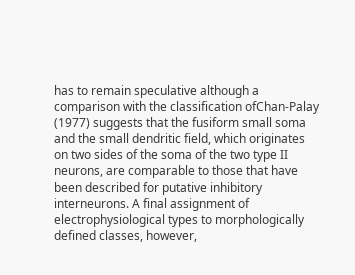has to remain speculative although a comparison with the classification ofChan-Palay (1977) suggests that the fusiform small soma and the small dendritic field, which originates on two sides of the soma of the two type II neurons, are comparable to those that have been described for putative inhibitory interneurons. A final assignment of electrophysiological types to morphologically defined classes, however,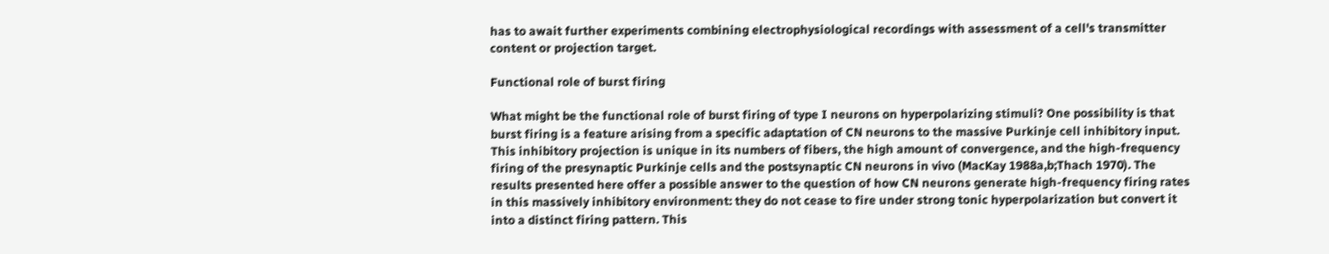has to await further experiments combining electrophysiological recordings with assessment of a cell's transmitter content or projection target.

Functional role of burst firing

What might be the functional role of burst firing of type I neurons on hyperpolarizing stimuli? One possibility is that burst firing is a feature arising from a specific adaptation of CN neurons to the massive Purkinje cell inhibitory input. This inhibitory projection is unique in its numbers of fibers, the high amount of convergence, and the high-frequency firing of the presynaptic Purkinje cells and the postsynaptic CN neurons in vivo (MacKay 1988a,b;Thach 1970). The results presented here offer a possible answer to the question of how CN neurons generate high-frequency firing rates in this massively inhibitory environment: they do not cease to fire under strong tonic hyperpolarization but convert it into a distinct firing pattern. This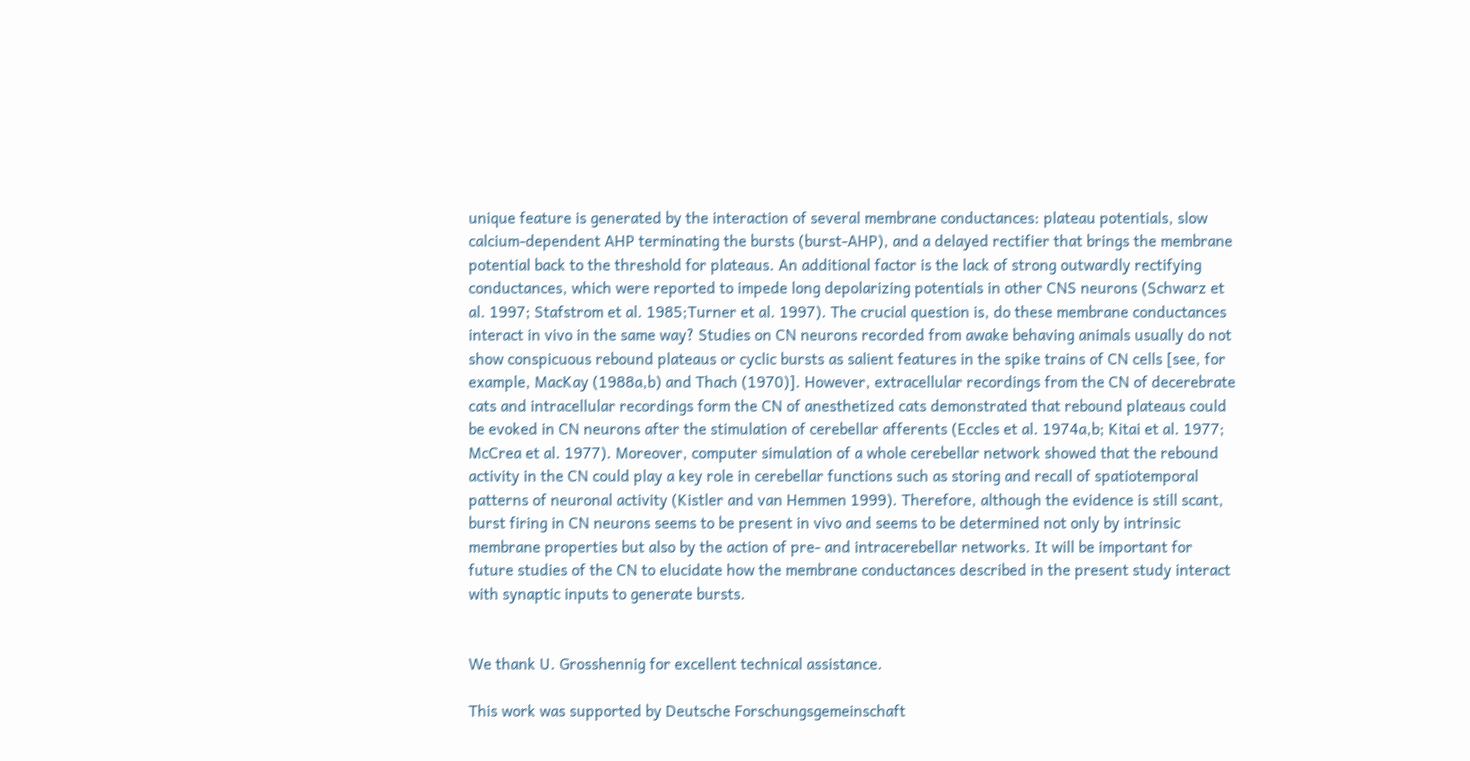unique feature is generated by the interaction of several membrane conductances: plateau potentials, slow calcium-dependent AHP terminating the bursts (burst-AHP), and a delayed rectifier that brings the membrane potential back to the threshold for plateaus. An additional factor is the lack of strong outwardly rectifying conductances, which were reported to impede long depolarizing potentials in other CNS neurons (Schwarz et al. 1997; Stafstrom et al. 1985;Turner et al. 1997). The crucial question is, do these membrane conductances interact in vivo in the same way? Studies on CN neurons recorded from awake behaving animals usually do not show conspicuous rebound plateaus or cyclic bursts as salient features in the spike trains of CN cells [see, for example, MacKay (1988a,b) and Thach (1970)]. However, extracellular recordings from the CN of decerebrate cats and intracellular recordings form the CN of anesthetized cats demonstrated that rebound plateaus could be evoked in CN neurons after the stimulation of cerebellar afferents (Eccles et al. 1974a,b; Kitai et al. 1977; McCrea et al. 1977). Moreover, computer simulation of a whole cerebellar network showed that the rebound activity in the CN could play a key role in cerebellar functions such as storing and recall of spatiotemporal patterns of neuronal activity (Kistler and van Hemmen 1999). Therefore, although the evidence is still scant, burst firing in CN neurons seems to be present in vivo and seems to be determined not only by intrinsic membrane properties but also by the action of pre- and intracerebellar networks. It will be important for future studies of the CN to elucidate how the membrane conductances described in the present study interact with synaptic inputs to generate bursts.


We thank U. Grosshennig for excellent technical assistance.

This work was supported by Deutsche Forschungsgemeinschaft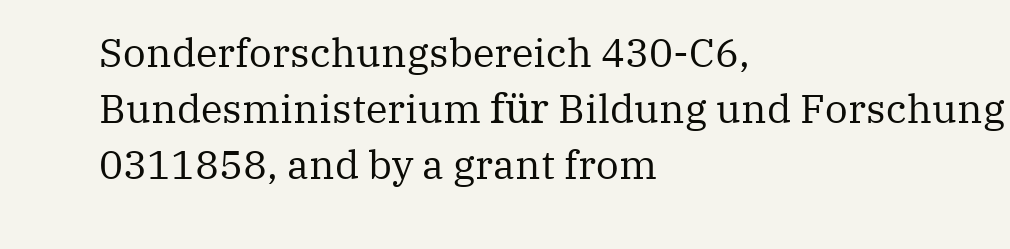Sonderforschungsbereich 430-C6, Bundesministerium für Bildung und Forschung 0311858, and by a grant from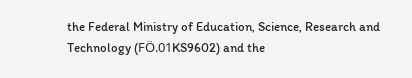the Federal Ministry of Education, Science, Research and Technology (FÖ.01KS9602) and the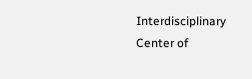Interdisciplinary Center of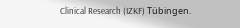Clinical Research (IZKF) Tübingen.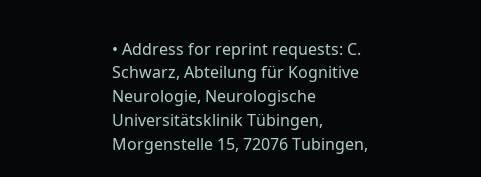• Address for reprint requests: C. Schwarz, Abteilung für Kognitive Neurologie, Neurologische Universitätsklinik Tübingen, Morgenstelle 15, 72076 Tubingen,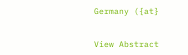Germany ({at}


View Abstract